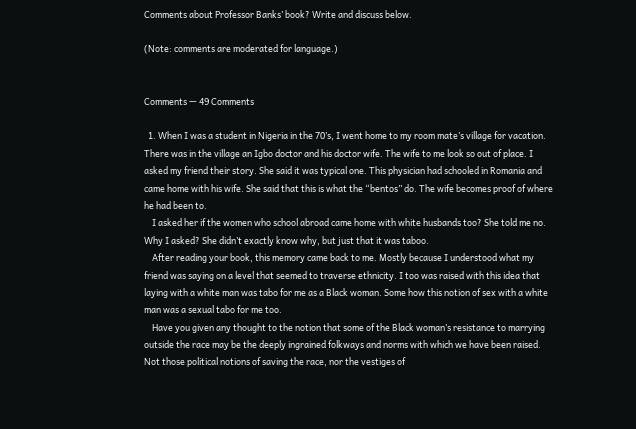Comments about Professor Banks’ book? Write and discuss below.

(Note: comments are moderated for language.)


Comments — 49 Comments

  1. When I was a student in Nigeria in the 70’s, I went home to my room mate’s village for vacation. There was in the village an Igbo doctor and his doctor wife. The wife to me look so out of place. I asked my friend their story. She said it was typical one. This physician had schooled in Romania and came home with his wife. She said that this is what the “bentos” do. The wife becomes proof of where he had been to.
    I asked her if the women who school abroad came home with white husbands too? She told me no. Why I asked? She didn’t exactly know why, but just that it was taboo.
    After reading your book, this memory came back to me. Mostly because I understood what my friend was saying on a level that seemed to traverse ethnicity. I too was raised with this idea that laying with a white man was tabo for me as a Black woman. Some how this notion of sex with a white man was a sexual tabo for me too.
    Have you given any thought to the notion that some of the Black woman’s resistance to marrying outside the race may be the deeply ingrained folkways and norms with which we have been raised. Not those political notions of saving the race, nor the vestiges of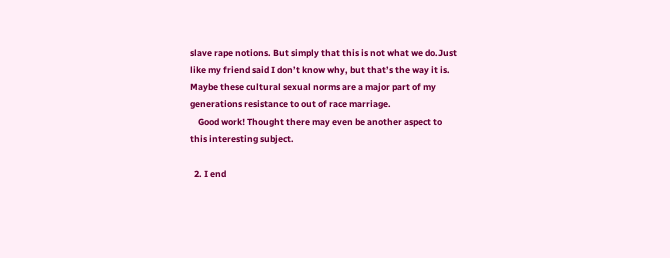slave rape notions. But simply that this is not what we do.Just like my friend said I don’t know why, but that’s the way it is. Maybe these cultural sexual norms are a major part of my generations resistance to out of race marriage.
    Good work! Thought there may even be another aspect to this interesting subject.

  2. I end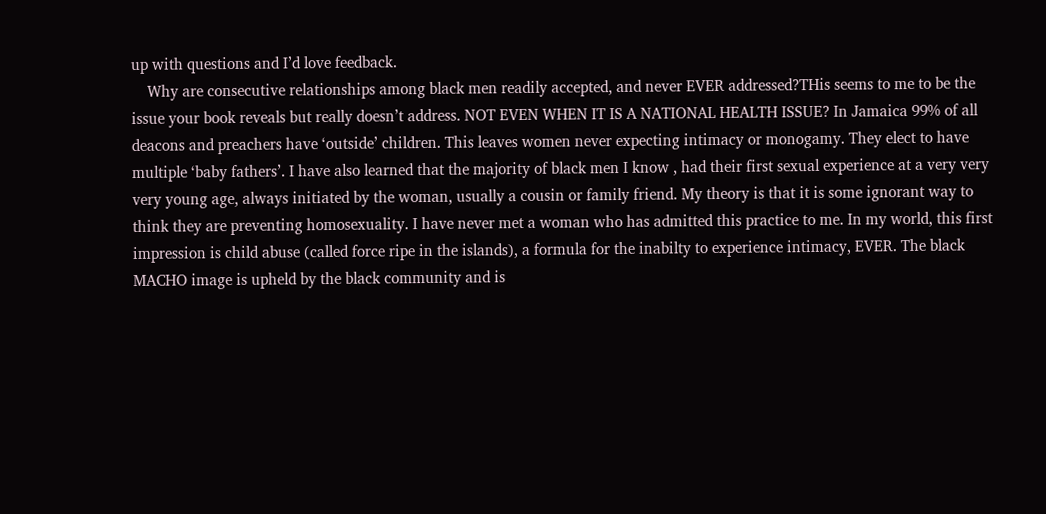up with questions and I’d love feedback.
    Why are consecutive relationships among black men readily accepted, and never EVER addressed?THis seems to me to be the issue your book reveals but really doesn’t address. NOT EVEN WHEN IT IS A NATIONAL HEALTH ISSUE? In Jamaica 99% of all deacons and preachers have ‘outside’ children. This leaves women never expecting intimacy or monogamy. They elect to have multiple ‘baby fathers’. I have also learned that the majority of black men I know , had their first sexual experience at a very very very young age, always initiated by the woman, usually a cousin or family friend. My theory is that it is some ignorant way to think they are preventing homosexuality. I have never met a woman who has admitted this practice to me. In my world, this first impression is child abuse (called force ripe in the islands), a formula for the inabilty to experience intimacy, EVER. The black MACHO image is upheld by the black community and is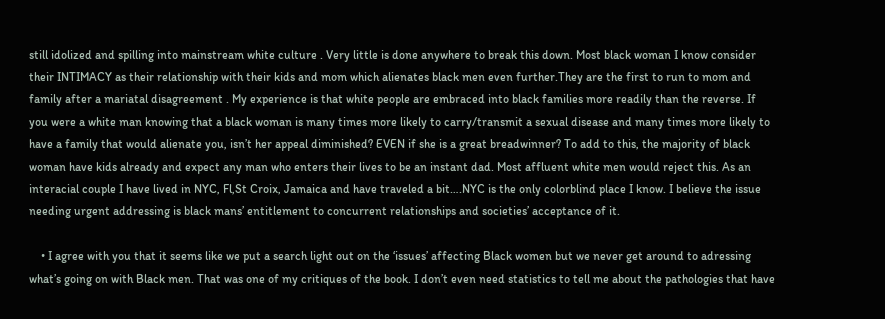still idolized and spilling into mainstream white culture . Very little is done anywhere to break this down. Most black woman I know consider their INTIMACY as their relationship with their kids and mom which alienates black men even further.They are the first to run to mom and family after a mariatal disagreement . My experience is that white people are embraced into black families more readily than the reverse. If you were a white man knowing that a black woman is many times more likely to carry/transmit a sexual disease and many times more likely to have a family that would alienate you, isn’t her appeal diminished? EVEN if she is a great breadwinner? To add to this, the majority of black woman have kids already and expect any man who enters their lives to be an instant dad. Most affluent white men would reject this. As an interacial couple I have lived in NYC, Fl,St Croix, Jamaica and have traveled a bit….NYC is the only colorblind place I know. I believe the issue needing urgent addressing is black mans’ entitlement to concurrent relationships and societies’ acceptance of it.

    • I agree with you that it seems like we put a search light out on the ‘issues’ affecting Black women but we never get around to adressing what’s going on with Black men. That was one of my critiques of the book. I don’t even need statistics to tell me about the pathologies that have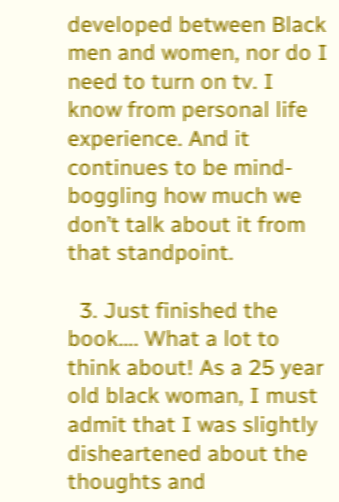developed between Black men and women, nor do I need to turn on tv. I know from personal life experience. And it continues to be mind-boggling how much we don’t talk about it from that standpoint.

  3. Just finished the book…. What a lot to think about! As a 25 year old black woman, I must admit that I was slightly disheartened about the thoughts and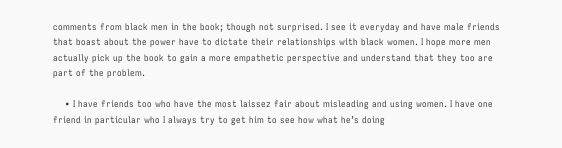comments from black men in the book; though not surprised. I see it everyday and have male friends that boast about the power have to dictate their relationships with black women. I hope more men actually pick up the book to gain a more empathetic perspective and understand that they too are part of the problem.

    • I have friends too who have the most laissez fair about misleading and using women. I have one friend in particular who I always try to get him to see how what he’s doing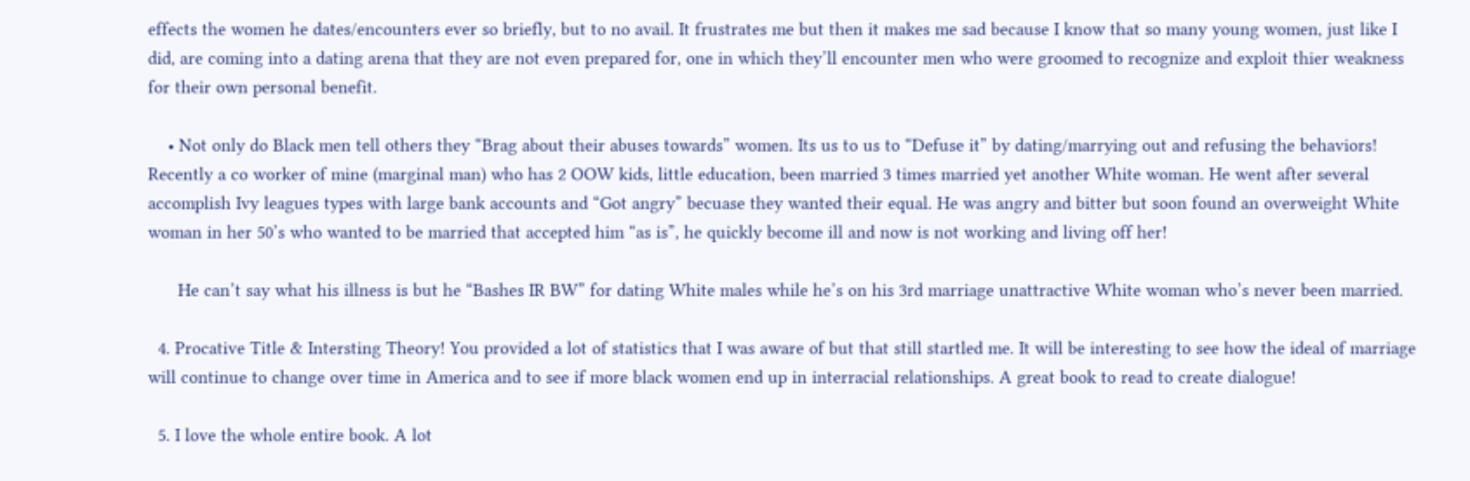effects the women he dates/encounters ever so briefly, but to no avail. It frustrates me but then it makes me sad because I know that so many young women, just like I did, are coming into a dating arena that they are not even prepared for, one in which they’ll encounter men who were groomed to recognize and exploit thier weakness for their own personal benefit.

    • Not only do Black men tell others they “Brag about their abuses towards” women. Its us to us to “Defuse it” by dating/marrying out and refusing the behaviors! Recently a co worker of mine (marginal man) who has 2 OOW kids, little education, been married 3 times married yet another White woman. He went after several accomplish Ivy leagues types with large bank accounts and “Got angry” becuase they wanted their equal. He was angry and bitter but soon found an overweight White woman in her 50’s who wanted to be married that accepted him “as is”, he quickly become ill and now is not working and living off her!

      He can’t say what his illness is but he “Bashes IR BW” for dating White males while he’s on his 3rd marriage unattractive White woman who’s never been married.

  4. Procative Title & Intersting Theory! You provided a lot of statistics that I was aware of but that still startled me. It will be interesting to see how the ideal of marriage will continue to change over time in America and to see if more black women end up in interracial relationships. A great book to read to create dialogue!

  5. I love the whole entire book. A lot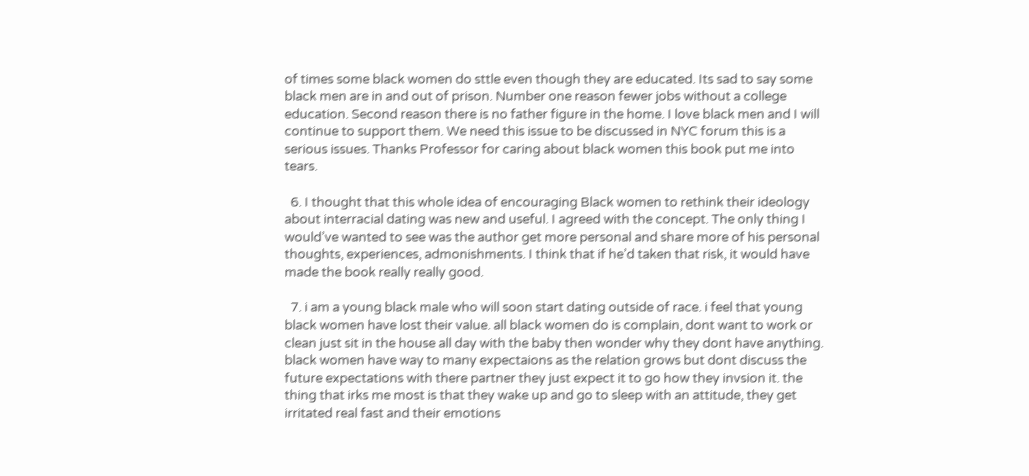of times some black women do sttle even though they are educated. Its sad to say some black men are in and out of prison. Number one reason fewer jobs without a college education. Second reason there is no father figure in the home. I love black men and I will continue to support them. We need this issue to be discussed in NYC forum this is a serious issues. Thanks Professor for caring about black women this book put me into tears.

  6. I thought that this whole idea of encouraging Black women to rethink their ideology about interracial dating was new and useful. I agreed with the concept. The only thing I would’ve wanted to see was the author get more personal and share more of his personal thoughts, experiences, admonishments. I think that if he’d taken that risk, it would have made the book really really good.

  7. i am a young black male who will soon start dating outside of race. i feel that young black women have lost their value. all black women do is complain, dont want to work or clean just sit in the house all day with the baby then wonder why they dont have anything. black women have way to many expectaions as the relation grows but dont discuss the future expectations with there partner they just expect it to go how they invsion it. the thing that irks me most is that they wake up and go to sleep with an attitude, they get irritated real fast and their emotions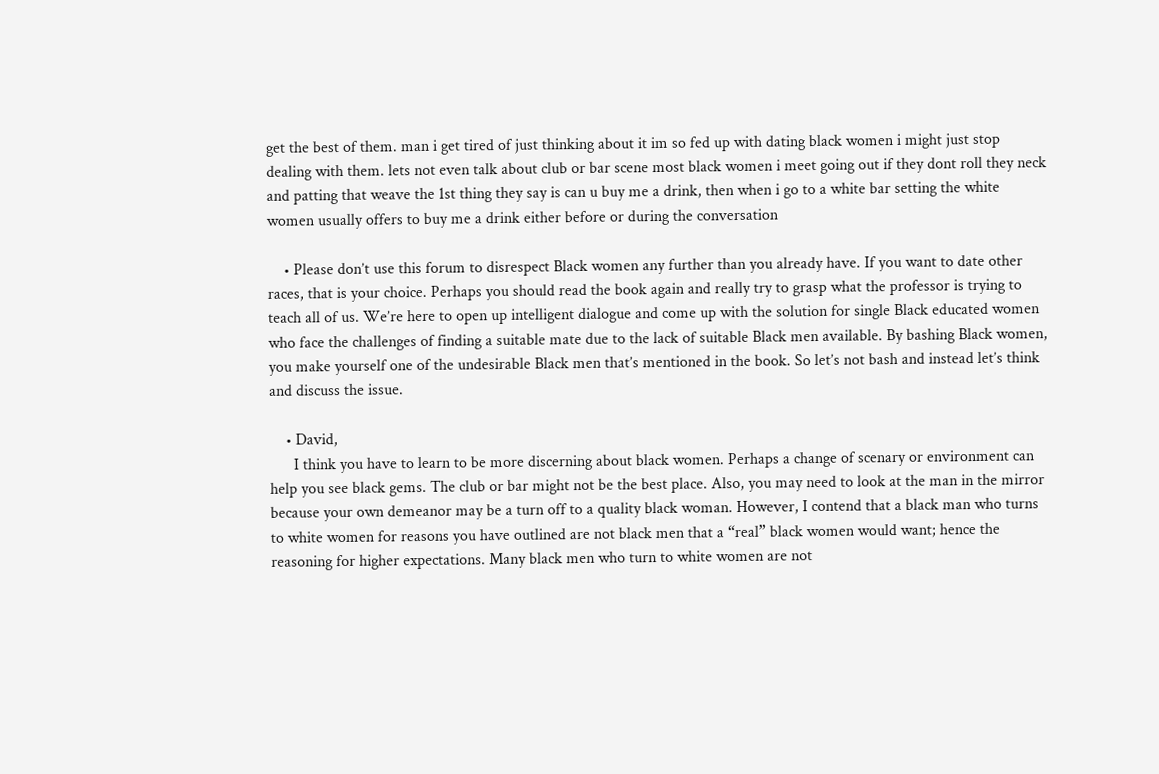get the best of them. man i get tired of just thinking about it im so fed up with dating black women i might just stop dealing with them. lets not even talk about club or bar scene most black women i meet going out if they dont roll they neck and patting that weave the 1st thing they say is can u buy me a drink, then when i go to a white bar setting the white women usually offers to buy me a drink either before or during the conversation

    • Please don’t use this forum to disrespect Black women any further than you already have. If you want to date other races, that is your choice. Perhaps you should read the book again and really try to grasp what the professor is trying to teach all of us. We’re here to open up intelligent dialogue and come up with the solution for single Black educated women who face the challenges of finding a suitable mate due to the lack of suitable Black men available. By bashing Black women, you make yourself one of the undesirable Black men that’s mentioned in the book. So let’s not bash and instead let’s think and discuss the issue.

    • David,
      I think you have to learn to be more discerning about black women. Perhaps a change of scenary or environment can help you see black gems. The club or bar might not be the best place. Also, you may need to look at the man in the mirror because your own demeanor may be a turn off to a quality black woman. However, I contend that a black man who turns to white women for reasons you have outlined are not black men that a “real” black women would want; hence the reasoning for higher expectations. Many black men who turn to white women are not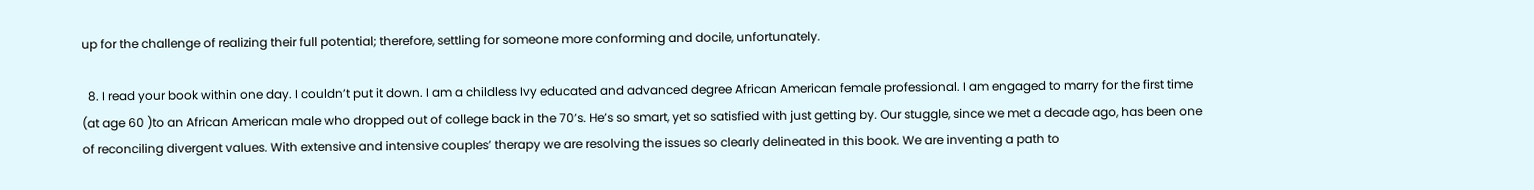up for the challenge of realizing their full potential; therefore, settling for someone more conforming and docile, unfortunately.

  8. I read your book within one day. I couldn’t put it down. I am a childless Ivy educated and advanced degree African American female professional. I am engaged to marry for the first time (at age 60 )to an African American male who dropped out of college back in the 70’s. He’s so smart, yet so satisfied with just getting by. Our stuggle, since we met a decade ago, has been one of reconciling divergent values. With extensive and intensive couples’ therapy we are resolving the issues so clearly delineated in this book. We are inventing a path to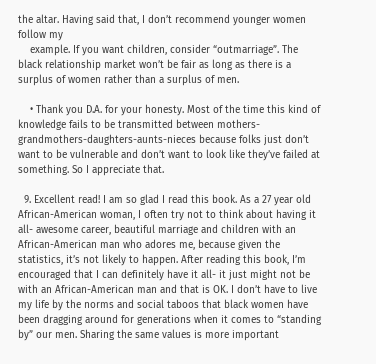the altar. Having said that, I don’t recommend younger women follow my
    example. If you want children, consider “outmarriage”. The black relationship market won’t be fair as long as there is a surplus of women rather than a surplus of men.

    • Thank you D.A. for your honesty. Most of the time this kind of knowledge fails to be transmitted between mothers-grandmothers-daughters-aunts-nieces because folks just don’t want to be vulnerable and don’t want to look like they’ve failed at something. So I appreciate that.

  9. Excellent read! I am so glad I read this book. As a 27 year old African-American woman, I often try not to think about having it all- awesome career, beautiful marriage and children with an African-American man who adores me, because given the statistics, it’s not likely to happen. After reading this book, I’m encouraged that I can definitely have it all- it just might not be with an African-American man and that is OK. I don’t have to live my life by the norms and social taboos that black women have been dragging around for generations when it comes to “standing by” our men. Sharing the same values is more important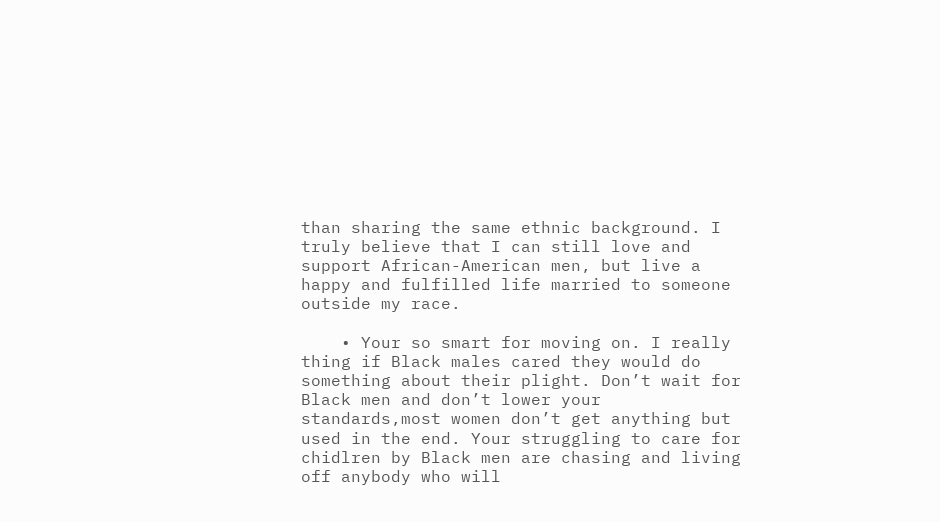than sharing the same ethnic background. I truly believe that I can still love and support African-American men, but live a happy and fulfilled life married to someone outside my race.

    • Your so smart for moving on. I really thing if Black males cared they would do something about their plight. Don’t wait for Black men and don’t lower your standards,most women don’t get anything but used in the end. Your struggling to care for chidlren by Black men are chasing and living off anybody who will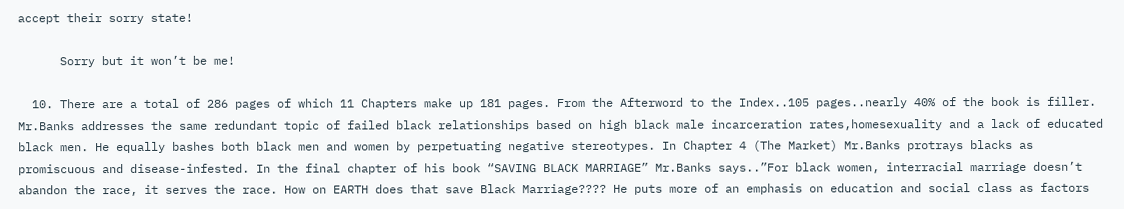accept their sorry state!

      Sorry but it won’t be me!

  10. There are a total of 286 pages of which 11 Chapters make up 181 pages. From the Afterword to the Index..105 pages..nearly 40% of the book is filler. Mr.Banks addresses the same redundant topic of failed black relationships based on high black male incarceration rates,homesexuality and a lack of educated black men. He equally bashes both black men and women by perpetuating negative stereotypes. In Chapter 4 (The Market) Mr.Banks protrays blacks as promiscuous and disease-infested. In the final chapter of his book “SAVING BLACK MARRIAGE” Mr.Banks says..”For black women, interracial marriage doesn’t abandon the race, it serves the race. How on EARTH does that save Black Marriage???? He puts more of an emphasis on education and social class as factors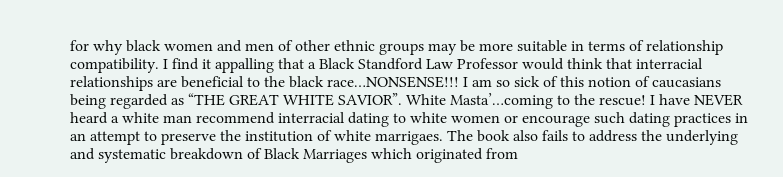for why black women and men of other ethnic groups may be more suitable in terms of relationship compatibility. I find it appalling that a Black Standford Law Professor would think that interracial relationships are beneficial to the black race…NONSENSE!!! I am so sick of this notion of caucasians being regarded as “THE GREAT WHITE SAVIOR”. White Masta’…coming to the rescue! I have NEVER heard a white man recommend interracial dating to white women or encourage such dating practices in an attempt to preserve the institution of white marrigaes. The book also fails to address the underlying and systematic breakdown of Black Marriages which originated from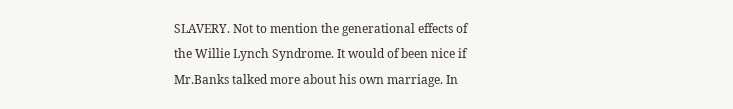SLAVERY. Not to mention the generational effects of the Willie Lynch Syndrome. It would of been nice if Mr.Banks talked more about his own marriage. In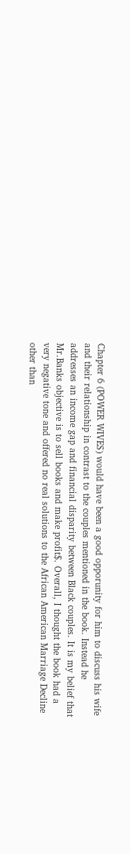Chapter 6 (POWER WIVES) would have been a good opporunity for him to discuss his wife and their relationship in contrast to the couples mentioned in the book. Instead he addresses an income gap and financial disparity between Black couples. It is my belief that Mr.Banks objective is to sell books and make profit$. Overall, I thought the book had a very negative tone and offered no real solutions to the African American Marriage Decline other than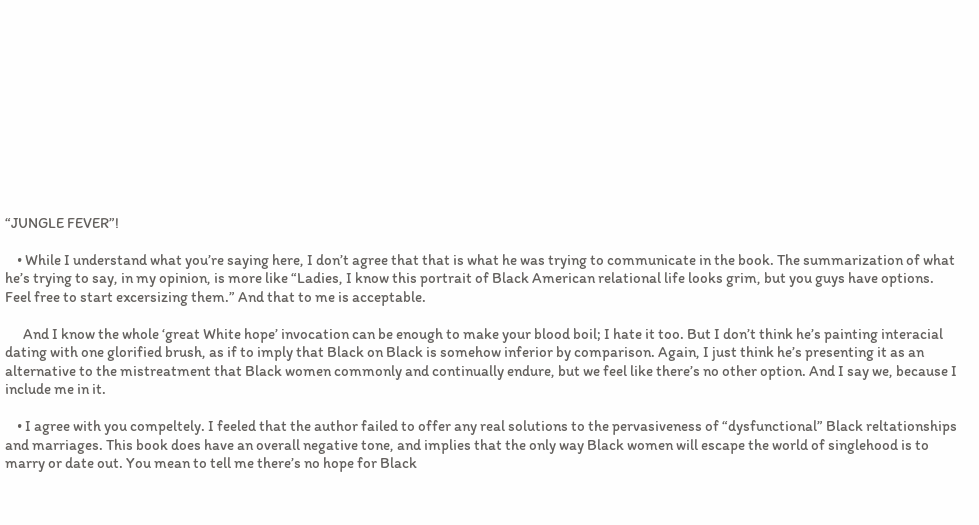“JUNGLE FEVER”!

    • While I understand what you’re saying here, I don’t agree that that is what he was trying to communicate in the book. The summarization of what he’s trying to say, in my opinion, is more like “Ladies, I know this portrait of Black American relational life looks grim, but you guys have options. Feel free to start excersizing them.” And that to me is acceptable.

      And I know the whole ‘great White hope’ invocation can be enough to make your blood boil; I hate it too. But I don’t think he’s painting interacial dating with one glorified brush, as if to imply that Black on Black is somehow inferior by comparison. Again, I just think he’s presenting it as an alternative to the mistreatment that Black women commonly and continually endure, but we feel like there’s no other option. And I say we, because I include me in it.

    • I agree with you compeltely. I feeled that the author failed to offer any real solutions to the pervasiveness of “dysfunctional” Black reltationships and marriages. This book does have an overall negative tone, and implies that the only way Black women will escape the world of singlehood is to marry or date out. You mean to tell me there’s no hope for Black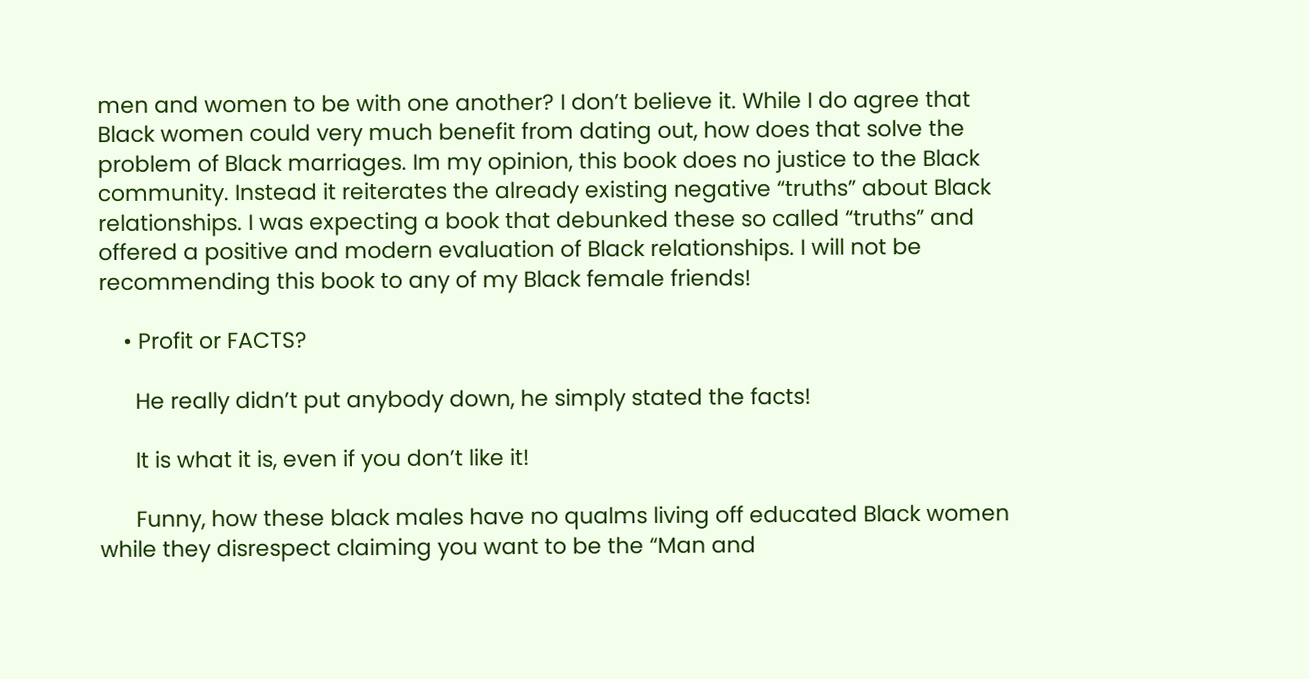men and women to be with one another? I don’t believe it. While I do agree that Black women could very much benefit from dating out, how does that solve the problem of Black marriages. Im my opinion, this book does no justice to the Black community. Instead it reiterates the already existing negative “truths” about Black relationships. I was expecting a book that debunked these so called “truths” and offered a positive and modern evaluation of Black relationships. I will not be recommending this book to any of my Black female friends!

    • Profit or FACTS?

      He really didn’t put anybody down, he simply stated the facts!

      It is what it is, even if you don’t like it!

      Funny, how these black males have no qualms living off educated Black women while they disrespect claiming you want to be the “Man and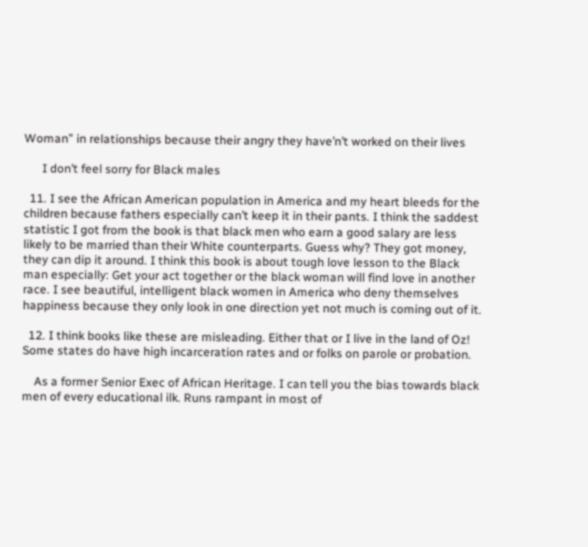Woman” in relationships because their angry they have’n’t worked on their lives

      I don’t feel sorry for Black males

  11. I see the African American population in America and my heart bleeds for the children because fathers especially can’t keep it in their pants. I think the saddest statistic I got from the book is that black men who earn a good salary are less likely to be married than their White counterparts. Guess why? They got money, they can dip it around. I think this book is about tough love lesson to the Black man especially: Get your act together or the black woman will find love in another race. I see beautiful, intelligent black women in America who deny themselves happiness because they only look in one direction yet not much is coming out of it.

  12. I think books like these are misleading. Either that or I live in the land of Oz! Some states do have high incarceration rates and or folks on parole or probation.

    As a former Senior Exec of African Heritage. I can tell you the bias towards black men of every educational ilk. Runs rampant in most of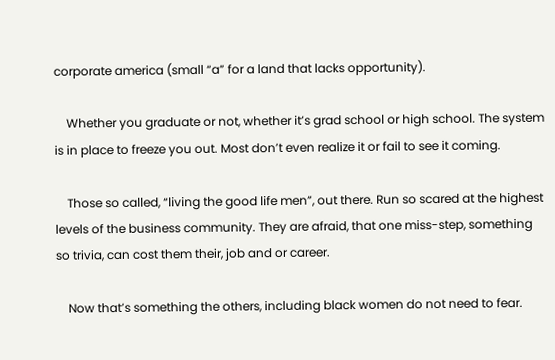corporate america (small “a” for a land that lacks opportunity).

    Whether you graduate or not, whether it’s grad school or high school. The system is in place to freeze you out. Most don’t even realize it or fail to see it coming.

    Those so called, “living the good life men”, out there. Run so scared at the highest levels of the business community. They are afraid, that one miss-step, something so trivia, can cost them their, job and or career.

    Now that’s something the others, including black women do not need to fear.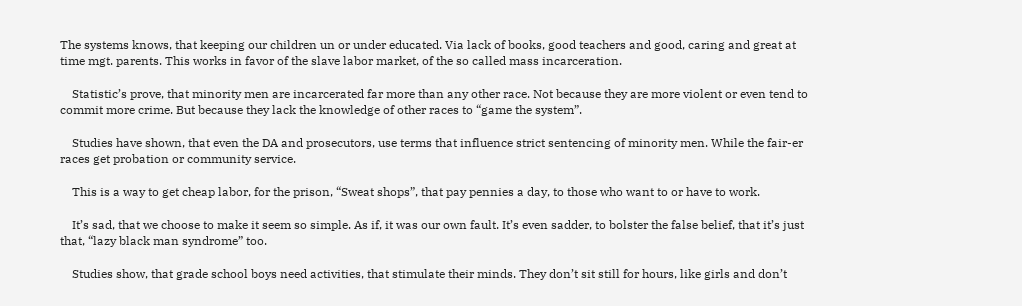The systems knows, that keeping our children un or under educated. Via lack of books, good teachers and good, caring and great at time mgt. parents. This works in favor of the slave labor market, of the so called mass incarceration.

    Statistic’s prove, that minority men are incarcerated far more than any other race. Not because they are more violent or even tend to commit more crime. But because they lack the knowledge of other races to “game the system”.

    Studies have shown, that even the DA and prosecutors, use terms that influence strict sentencing of minority men. While the fair-er races get probation or community service.

    This is a way to get cheap labor, for the prison, “Sweat shops”, that pay pennies a day, to those who want to or have to work.

    It’s sad, that we choose to make it seem so simple. As if, it was our own fault. It’s even sadder, to bolster the false belief, that it’s just that, “lazy black man syndrome” too.

    Studies show, that grade school boys need activities, that stimulate their minds. They don’t sit still for hours, like girls and don’t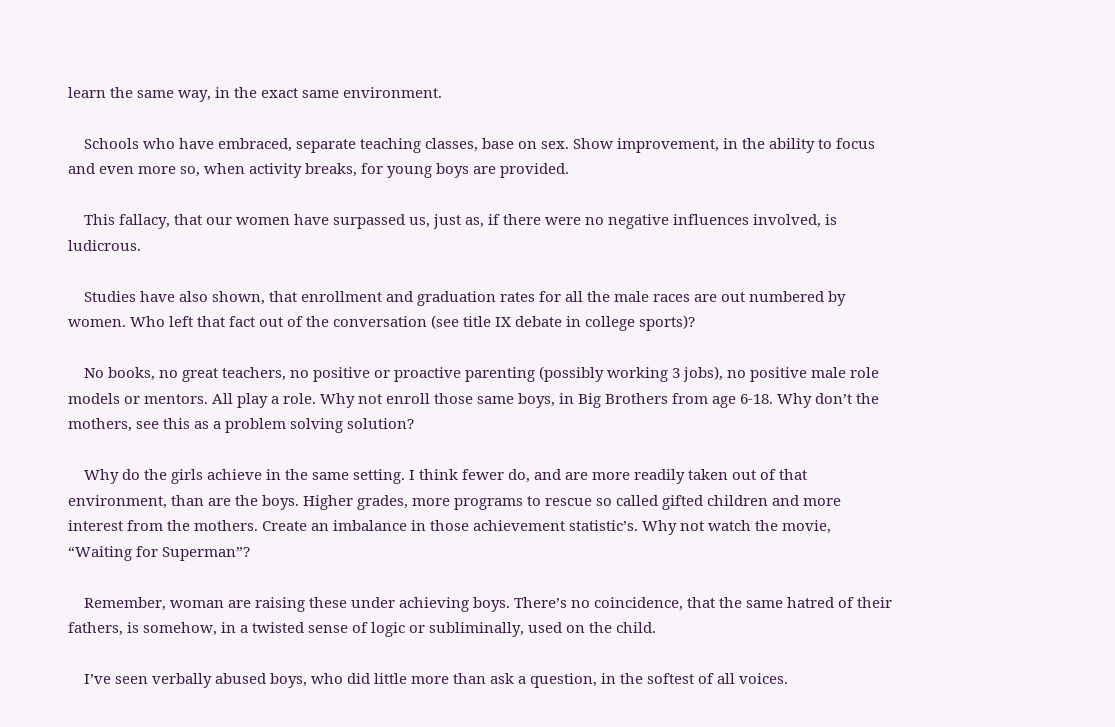learn the same way, in the exact same environment.

    Schools who have embraced, separate teaching classes, base on sex. Show improvement, in the ability to focus and even more so, when activity breaks, for young boys are provided.

    This fallacy, that our women have surpassed us, just as, if there were no negative influences involved, is ludicrous.

    Studies have also shown, that enrollment and graduation rates for all the male races are out numbered by women. Who left that fact out of the conversation (see title IX debate in college sports)?

    No books, no great teachers, no positive or proactive parenting (possibly working 3 jobs), no positive male role models or mentors. All play a role. Why not enroll those same boys, in Big Brothers from age 6-18. Why don’t the mothers, see this as a problem solving solution?

    Why do the girls achieve in the same setting. I think fewer do, and are more readily taken out of that environment, than are the boys. Higher grades, more programs to rescue so called gifted children and more interest from the mothers. Create an imbalance in those achievement statistic’s. Why not watch the movie, “Waiting for Superman”?

    Remember, woman are raising these under achieving boys. There’s no coincidence, that the same hatred of their fathers, is somehow, in a twisted sense of logic or subliminally, used on the child.

    I’ve seen verbally abused boys, who did little more than ask a question, in the softest of all voices.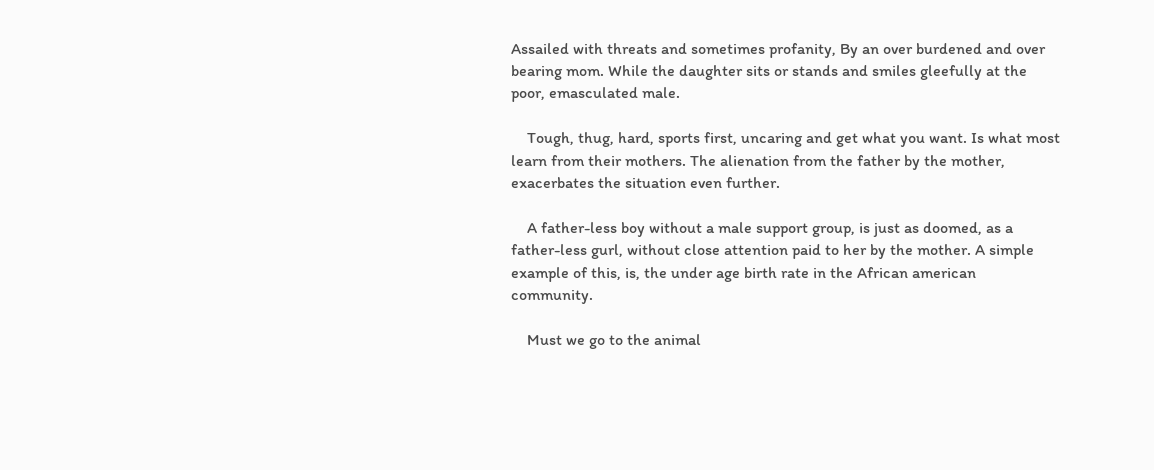Assailed with threats and sometimes profanity, By an over burdened and over bearing mom. While the daughter sits or stands and smiles gleefully at the poor, emasculated male.

    Tough, thug, hard, sports first, uncaring and get what you want. Is what most learn from their mothers. The alienation from the father by the mother, exacerbates the situation even further.

    A father-less boy without a male support group, is just as doomed, as a father-less gurl, without close attention paid to her by the mother. A simple example of this, is, the under age birth rate in the African american community.

    Must we go to the animal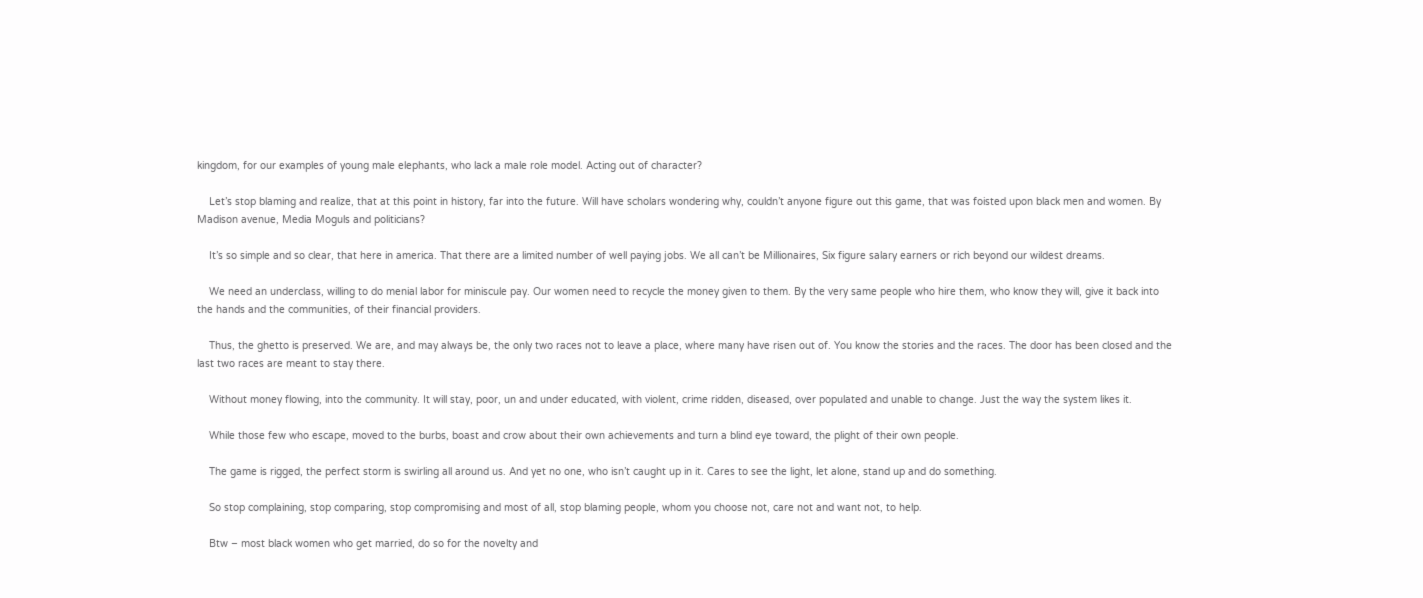kingdom, for our examples of young male elephants, who lack a male role model. Acting out of character?

    Let’s stop blaming and realize, that at this point in history, far into the future. Will have scholars wondering why, couldn’t anyone figure out this game, that was foisted upon black men and women. By Madison avenue, Media Moguls and politicians?

    It’s so simple and so clear, that here in america. That there are a limited number of well paying jobs. We all can’t be Millionaires, Six figure salary earners or rich beyond our wildest dreams.

    We need an underclass, willing to do menial labor for miniscule pay. Our women need to recycle the money given to them. By the very same people who hire them, who know they will, give it back into the hands and the communities, of their financial providers.

    Thus, the ghetto is preserved. We are, and may always be, the only two races not to leave a place, where many have risen out of. You know the stories and the races. The door has been closed and the last two races are meant to stay there.

    Without money flowing, into the community. It will stay, poor, un and under educated, with violent, crime ridden, diseased, over populated and unable to change. Just the way the system likes it.

    While those few who escape, moved to the burbs, boast and crow about their own achievements and turn a blind eye toward, the plight of their own people.

    The game is rigged, the perfect storm is swirling all around us. And yet no one, who isn’t caught up in it. Cares to see the light, let alone, stand up and do something.

    So stop complaining, stop comparing, stop compromising and most of all, stop blaming people, whom you choose not, care not and want not, to help.

    Btw – most black women who get married, do so for the novelty and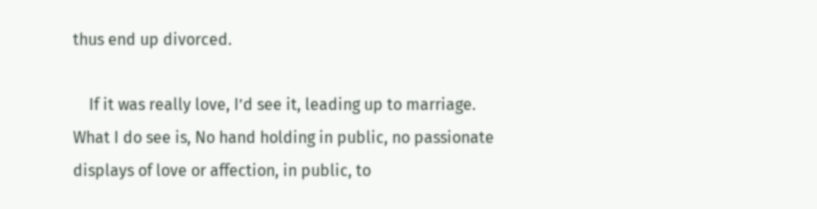thus end up divorced.

    If it was really love, I’d see it, leading up to marriage. What I do see is, No hand holding in public, no passionate displays of love or affection, in public, to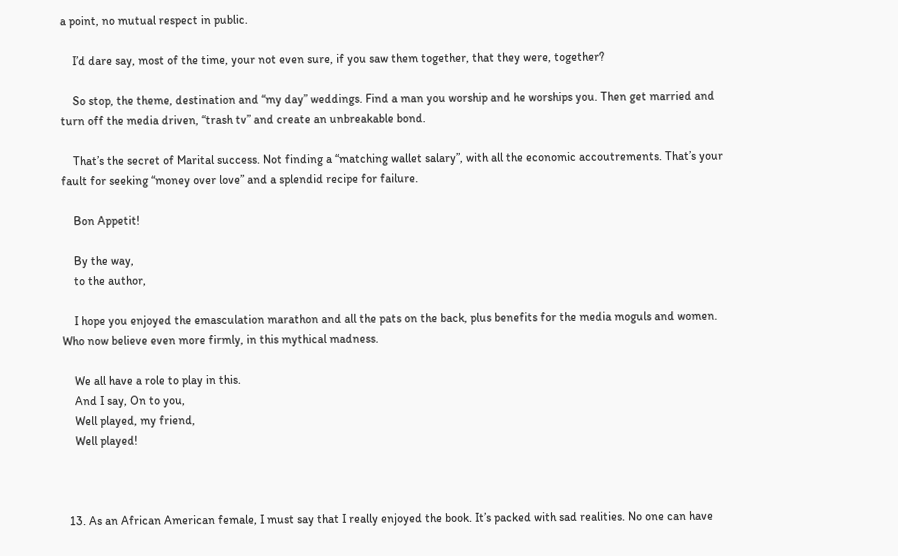a point, no mutual respect in public.

    I’d dare say, most of the time, your not even sure, if you saw them together, that they were, together?

    So stop, the theme, destination and “my day” weddings. Find a man you worship and he worships you. Then get married and turn off the media driven, “trash tv” and create an unbreakable bond.

    That’s the secret of Marital success. Not finding a “matching wallet salary”, with all the economic accoutrements. That’s your fault for seeking “money over love” and a splendid recipe for failure.

    Bon Appetit!

    By the way,
    to the author,

    I hope you enjoyed the emasculation marathon and all the pats on the back, plus benefits for the media moguls and women. Who now believe even more firmly, in this mythical madness.

    We all have a role to play in this.
    And I say, On to you,
    Well played, my friend,
    Well played!



  13. As an African American female, I must say that I really enjoyed the book. It’s packed with sad realities. No one can have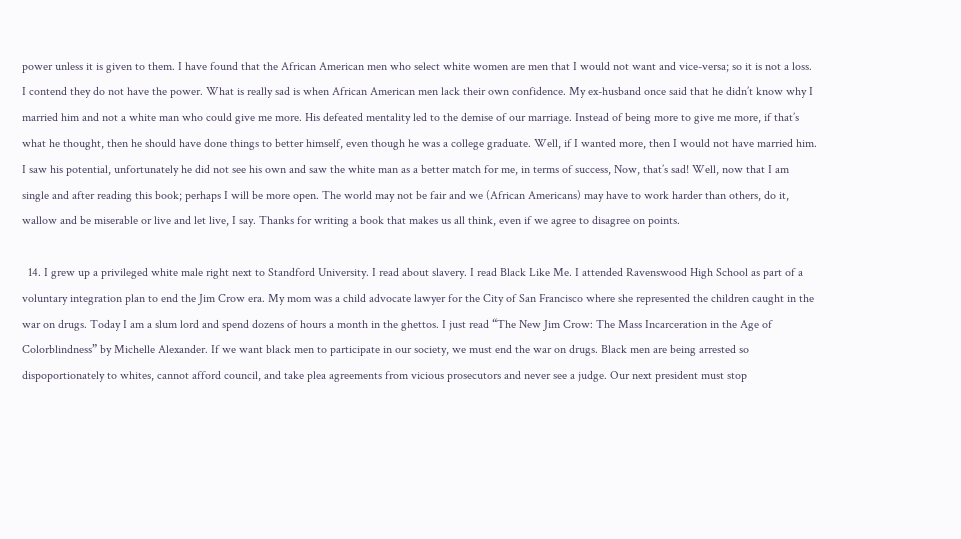power unless it is given to them. I have found that the African American men who select white women are men that I would not want and vice-versa; so it is not a loss. I contend they do not have the power. What is really sad is when African American men lack their own confidence. My ex-husband once said that he didn’t know why I married him and not a white man who could give me more. His defeated mentality led to the demise of our marriage. Instead of being more to give me more, if that’s what he thought, then he should have done things to better himself, even though he was a college graduate. Well, if I wanted more, then I would not have married him. I saw his potential, unfortunately he did not see his own and saw the white man as a better match for me, in terms of success, Now, that’s sad! Well, now that I am single and after reading this book; perhaps I will be more open. The world may not be fair and we (African Americans) may have to work harder than others, do it, wallow and be miserable or live and let live, I say. Thanks for writing a book that makes us all think, even if we agree to disagree on points.

  14. I grew up a privileged white male right next to Standford University. I read about slavery. I read Black Like Me. I attended Ravenswood High School as part of a voluntary integration plan to end the Jim Crow era. My mom was a child advocate lawyer for the City of San Francisco where she represented the children caught in the war on drugs. Today I am a slum lord and spend dozens of hours a month in the ghettos. I just read “The New Jim Crow: The Mass Incarceration in the Age of Colorblindness” by Michelle Alexander. If we want black men to participate in our society, we must end the war on drugs. Black men are being arrested so dispoportionately to whites, cannot afford council, and take plea agreements from vicious prosecutors and never see a judge. Our next president must stop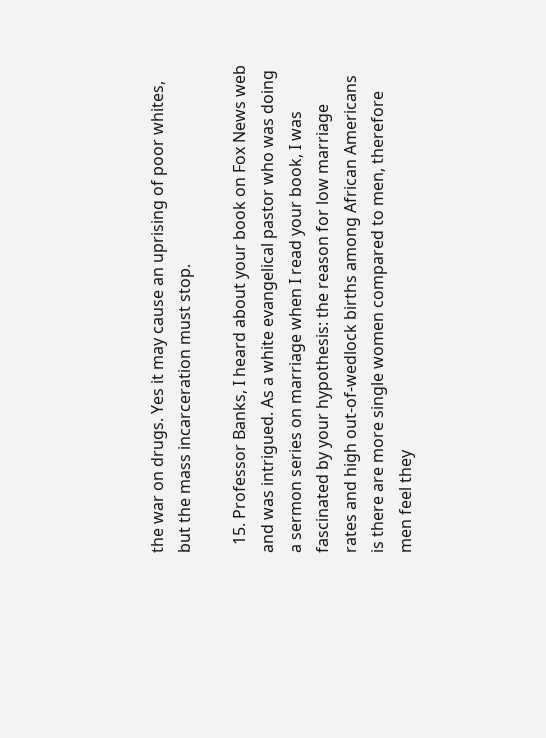the war on drugs. Yes it may cause an uprising of poor whites, but the mass incarceration must stop.

  15. Professor Banks, I heard about your book on Fox News web and was intrigued. As a white evangelical pastor who was doing a sermon series on marriage when I read your book, I was fascinated by your hypothesis: the reason for low marriage rates and high out-of-wedlock births among African Americans is there are more single women compared to men, therefore men feel they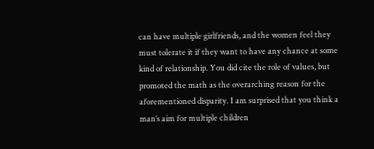can have multiple girlfriends, and the women feel they must tolerate it if they want to have any chance at some kind of relationship. You did cite the role of values, but promoted the math as the overarching reason for the aforementioned disparity. I am surprised that you think a man’s aim for multiple children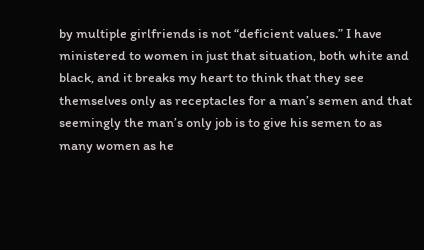by multiple girlfriends is not “deficient values.” I have ministered to women in just that situation, both white and black, and it breaks my heart to think that they see themselves only as receptacles for a man’s semen and that seemingly the man’s only job is to give his semen to as many women as he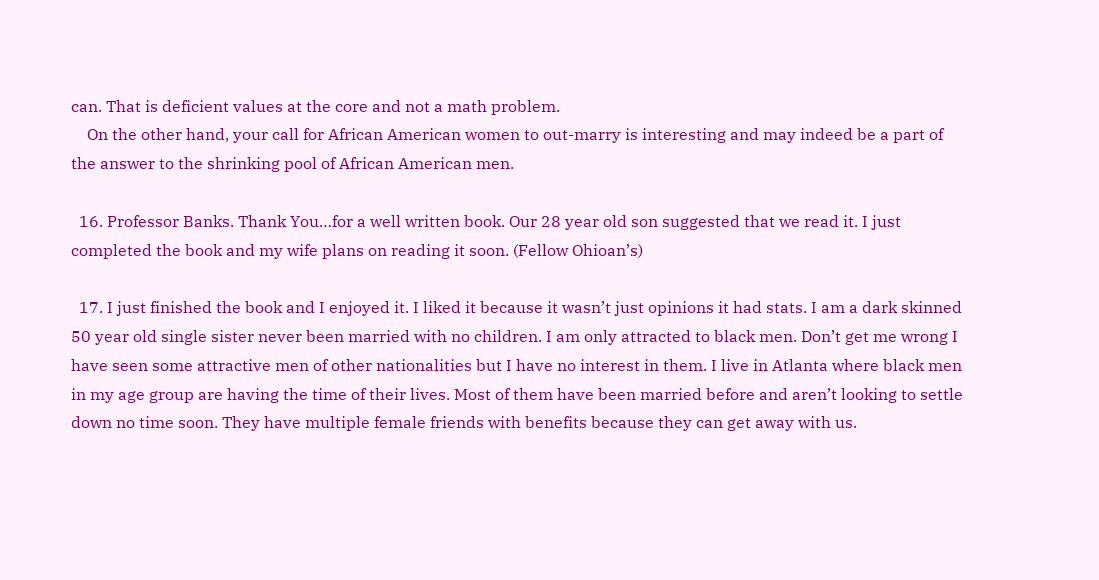can. That is deficient values at the core and not a math problem.
    On the other hand, your call for African American women to out-marry is interesting and may indeed be a part of the answer to the shrinking pool of African American men.

  16. Professor Banks. Thank You…for a well written book. Our 28 year old son suggested that we read it. I just completed the book and my wife plans on reading it soon. (Fellow Ohioan’s)

  17. I just finished the book and I enjoyed it. I liked it because it wasn’t just opinions it had stats. I am a dark skinned 50 year old single sister never been married with no children. I am only attracted to black men. Don’t get me wrong I have seen some attractive men of other nationalities but I have no interest in them. I live in Atlanta where black men in my age group are having the time of their lives. Most of them have been married before and aren’t looking to settle down no time soon. They have multiple female friends with benefits because they can get away with us.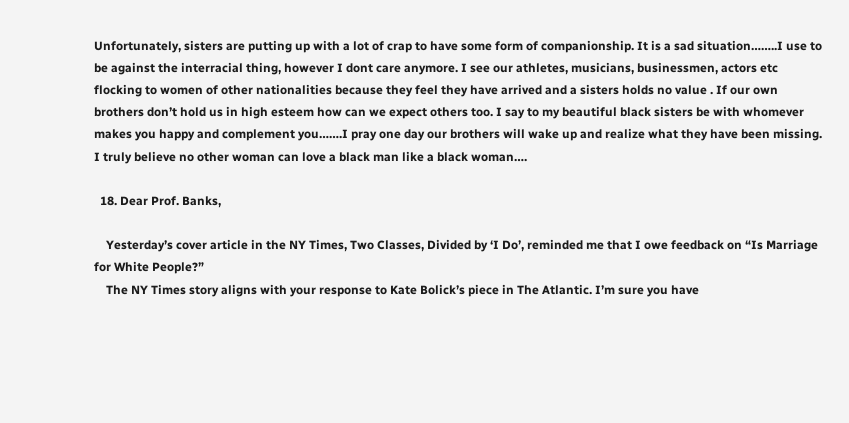Unfortunately, sisters are putting up with a lot of crap to have some form of companionship. It is a sad situation……..I use to be against the interracial thing, however I dont care anymore. I see our athletes, musicians, businessmen, actors etc flocking to women of other nationalities because they feel they have arrived and a sisters holds no value . If our own brothers don’t hold us in high esteem how can we expect others too. I say to my beautiful black sisters be with whomever makes you happy and complement you…….I pray one day our brothers will wake up and realize what they have been missing. I truly believe no other woman can love a black man like a black woman….

  18. Dear Prof. Banks,

    Yesterday’s cover article in the NY Times, Two Classes, Divided by ‘I Do’, reminded me that I owe feedback on “Is Marriage for White People?”
    The NY Times story aligns with your response to Kate Bolick’s piece in The Atlantic. I’m sure you have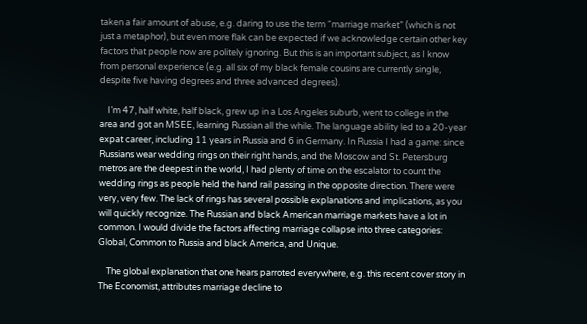taken a fair amount of abuse, e.g. daring to use the term “marriage market” (which is not just a metaphor), but even more flak can be expected if we acknowledge certain other key factors that people now are politely ignoring. But this is an important subject, as I know from personal experience (e.g. all six of my black female cousins are currently single, despite five having degrees and three advanced degrees).

    I’m 47, half white, half black, grew up in a Los Angeles suburb, went to college in the area and got an MSEE, learning Russian all the while. The language ability led to a 20-year expat career, including 11 years in Russia and 6 in Germany. In Russia I had a game: since Russians wear wedding rings on their right hands, and the Moscow and St. Petersburg metros are the deepest in the world, I had plenty of time on the escalator to count the wedding rings as people held the hand rail passing in the opposite direction. There were very, very few. The lack of rings has several possible explanations and implications, as you will quickly recognize. The Russian and black American marriage markets have a lot in common. I would divide the factors affecting marriage collapse into three categories: Global, Common to Russia and black America, and Unique.

    The global explanation that one hears parroted everywhere, e.g. this recent cover story in The Economist, attributes marriage decline to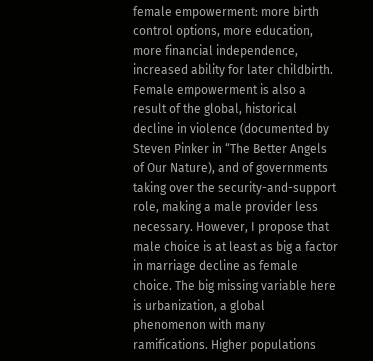female empowerment: more birth control options, more education, more financial independence, increased ability for later childbirth. Female empowerment is also a result of the global, historical decline in violence (documented by Steven Pinker in “The Better Angels of Our Nature), and of governments taking over the security-and-support role, making a male provider less necessary. However, I propose that male choice is at least as big a factor in marriage decline as female choice. The big missing variable here is urbanization, a global phenomenon with many ramifications. Higher populations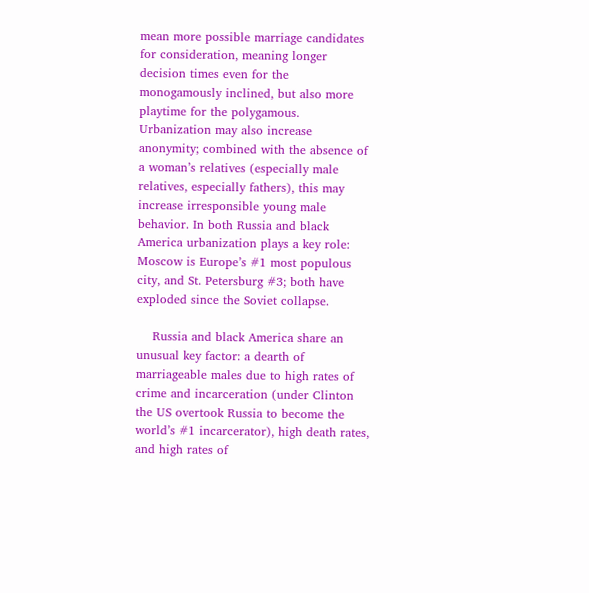mean more possible marriage candidates for consideration, meaning longer decision times even for the monogamously inclined, but also more playtime for the polygamous. Urbanization may also increase anonymity; combined with the absence of a woman’s relatives (especially male relatives, especially fathers), this may increase irresponsible young male behavior. In both Russia and black America urbanization plays a key role: Moscow is Europe’s #1 most populous city, and St. Petersburg #3; both have exploded since the Soviet collapse.

    Russia and black America share an unusual key factor: a dearth of marriageable males due to high rates of crime and incarceration (under Clinton the US overtook Russia to become the world’s #1 incarcerator), high death rates, and high rates of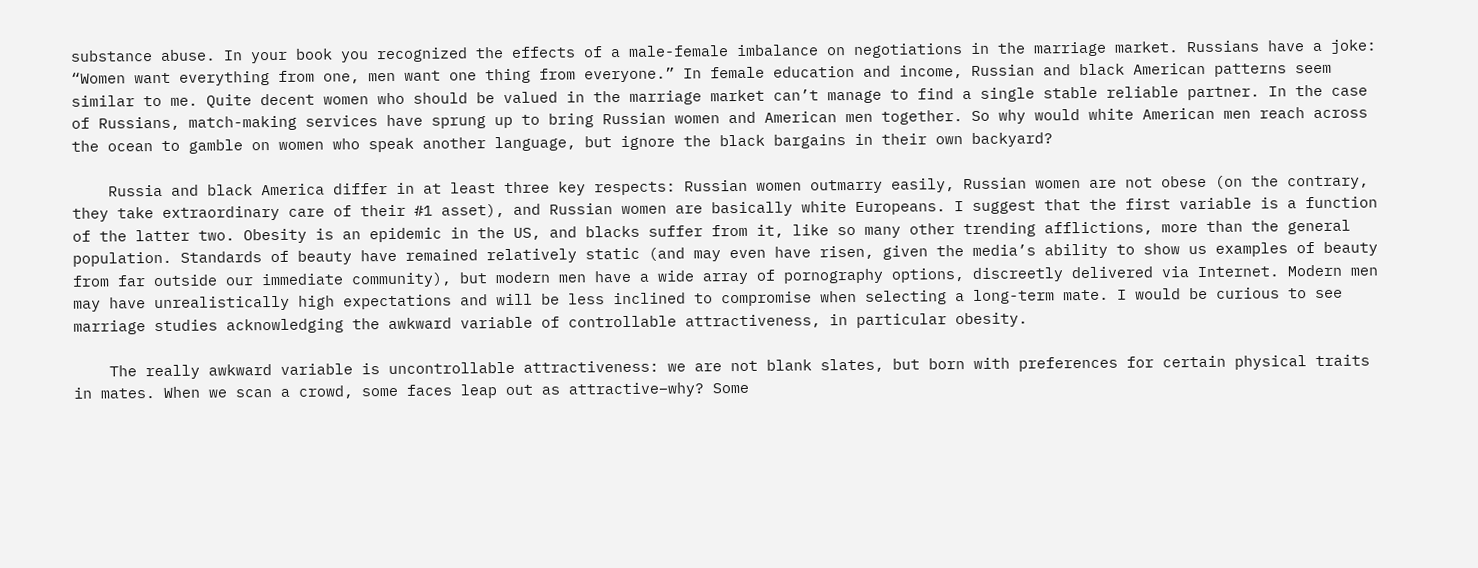substance abuse. In your book you recognized the effects of a male-female imbalance on negotiations in the marriage market. Russians have a joke: “Women want everything from one, men want one thing from everyone.” In female education and income, Russian and black American patterns seem similar to me. Quite decent women who should be valued in the marriage market can’t manage to find a single stable reliable partner. In the case of Russians, match-making services have sprung up to bring Russian women and American men together. So why would white American men reach across the ocean to gamble on women who speak another language, but ignore the black bargains in their own backyard?

    Russia and black America differ in at least three key respects: Russian women outmarry easily, Russian women are not obese (on the contrary, they take extraordinary care of their #1 asset), and Russian women are basically white Europeans. I suggest that the first variable is a function of the latter two. Obesity is an epidemic in the US, and blacks suffer from it, like so many other trending afflictions, more than the general population. Standards of beauty have remained relatively static (and may even have risen, given the media’s ability to show us examples of beauty from far outside our immediate community), but modern men have a wide array of pornography options, discreetly delivered via Internet. Modern men may have unrealistically high expectations and will be less inclined to compromise when selecting a long-term mate. I would be curious to see marriage studies acknowledging the awkward variable of controllable attractiveness, in particular obesity.

    The really awkward variable is uncontrollable attractiveness: we are not blank slates, but born with preferences for certain physical traits in mates. When we scan a crowd, some faces leap out as attractive–why? Some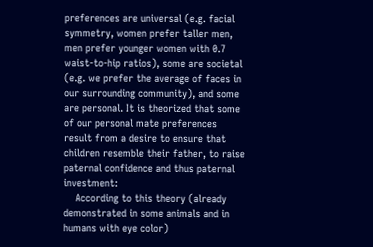preferences are universal (e.g. facial symmetry, women prefer taller men, men prefer younger women with 0.7 waist-to-hip ratios), some are societal (e.g. we prefer the average of faces in our surrounding community), and some are personal. It is theorized that some of our personal mate preferences result from a desire to ensure that children resemble their father, to raise paternal confidence and thus paternal investment:
    According to this theory (already demonstrated in some animals and in humans with eye color)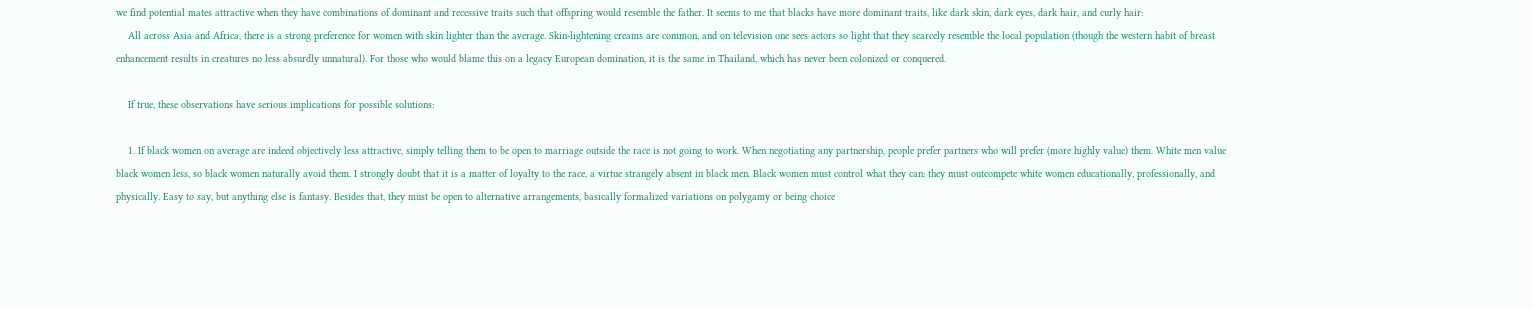we find potential mates attractive when they have combinations of dominant and recessive traits such that offspring would resemble the father. It seems to me that blacks have more dominant traits, like dark skin, dark eyes, dark hair, and curly hair:
    All across Asia and Africa, there is a strong preference for women with skin lighter than the average. Skin-lightening creams are common, and on television one sees actors so light that they scarcely resemble the local population (though the western habit of breast enhancement results in creatures no less absurdly unnatural). For those who would blame this on a legacy European domination, it is the same in Thailand, which has never been colonized or conquered.

    If true, these observations have serious implications for possible solutions:

    1. If black women on average are indeed objectively less attractive, simply telling them to be open to marriage outside the race is not going to work. When negotiating any partnership, people prefer partners who will prefer (more highly value) them. White men value black women less, so black women naturally avoid them. I strongly doubt that it is a matter of loyalty to the race, a virtue strangely absent in black men. Black women must control what they can: they must outcompete white women educationally, professionally, and physically. Easy to say, but anything else is fantasy. Besides that, they must be open to alternative arrangements, basically formalized variations on polygamy or being choice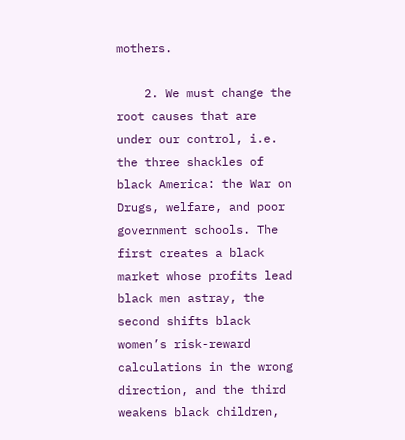mothers.

    2. We must change the root causes that are under our control, i.e. the three shackles of black America: the War on Drugs, welfare, and poor government schools. The first creates a black market whose profits lead black men astray, the second shifts black women’s risk-reward calculations in the wrong direction, and the third weakens black children,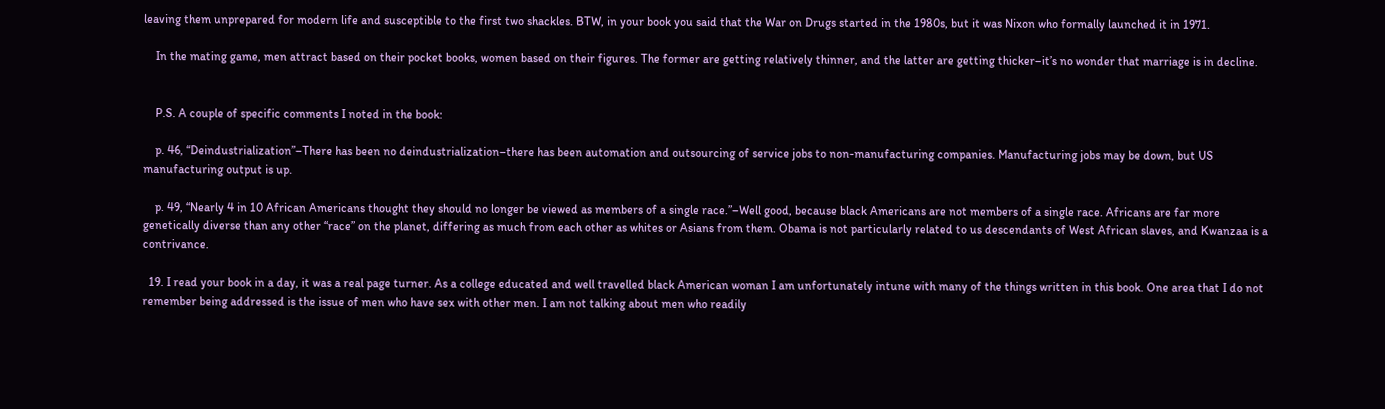leaving them unprepared for modern life and susceptible to the first two shackles. BTW, in your book you said that the War on Drugs started in the 1980s, but it was Nixon who formally launched it in 1971.

    In the mating game, men attract based on their pocket books, women based on their figures. The former are getting relatively thinner, and the latter are getting thicker–it’s no wonder that marriage is in decline.


    P.S. A couple of specific comments I noted in the book:

    p. 46, “Deindustrialization”–There has been no deindustrialization–there has been automation and outsourcing of service jobs to non-manufacturing companies. Manufacturing jobs may be down, but US manufacturing output is up.

    p. 49, “Nearly 4 in 10 African Americans thought they should no longer be viewed as members of a single race.”–Well good, because black Americans are not members of a single race. Africans are far more genetically diverse than any other “race” on the planet, differing as much from each other as whites or Asians from them. Obama is not particularly related to us descendants of West African slaves, and Kwanzaa is a contrivance.

  19. I read your book in a day, it was a real page turner. As a college educated and well travelled black American woman I am unfortunately intune with many of the things written in this book. One area that I do not remember being addressed is the issue of men who have sex with other men. I am not talking about men who readily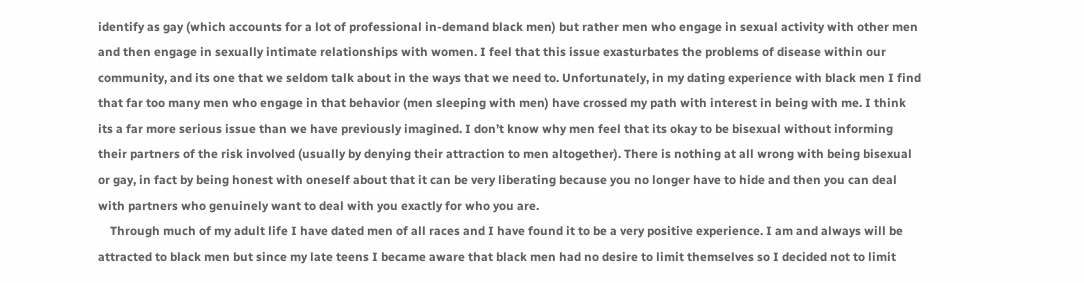identify as gay (which accounts for a lot of professional in-demand black men) but rather men who engage in sexual activity with other men and then engage in sexually intimate relationships with women. I feel that this issue exasturbates the problems of disease within our community, and its one that we seldom talk about in the ways that we need to. Unfortunately, in my dating experience with black men I find that far too many men who engage in that behavior (men sleeping with men) have crossed my path with interest in being with me. I think its a far more serious issue than we have previously imagined. I don’t know why men feel that its okay to be bisexual without informing their partners of the risk involved (usually by denying their attraction to men altogether). There is nothing at all wrong with being bisexual or gay, in fact by being honest with oneself about that it can be very liberating because you no longer have to hide and then you can deal with partners who genuinely want to deal with you exactly for who you are.
    Through much of my adult life I have dated men of all races and I have found it to be a very positive experience. I am and always will be attracted to black men but since my late teens I became aware that black men had no desire to limit themselves so I decided not to limit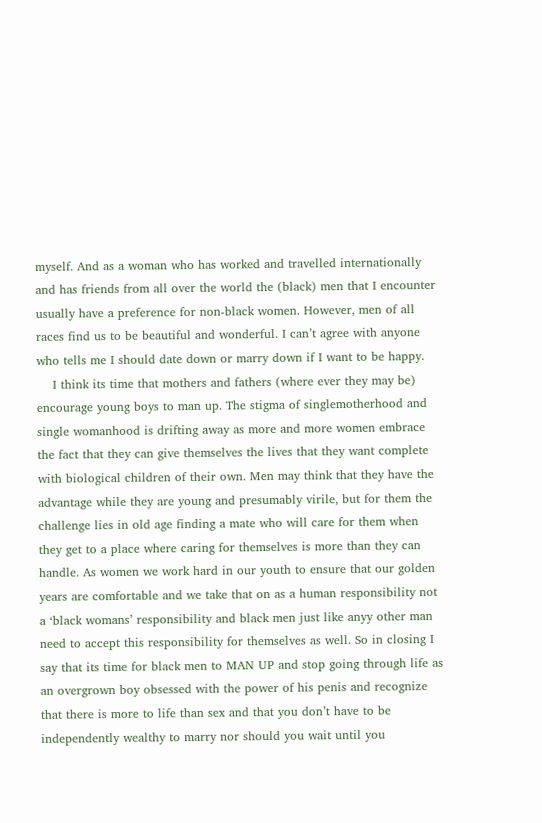myself. And as a woman who has worked and travelled internationally and has friends from all over the world the (black) men that I encounter usually have a preference for non-black women. However, men of all races find us to be beautiful and wonderful. I can’t agree with anyone who tells me I should date down or marry down if I want to be happy.
    I think its time that mothers and fathers (where ever they may be) encourage young boys to man up. The stigma of singlemotherhood and single womanhood is drifting away as more and more women embrace the fact that they can give themselves the lives that they want complete with biological children of their own. Men may think that they have the advantage while they are young and presumably virile, but for them the challenge lies in old age finding a mate who will care for them when they get to a place where caring for themselves is more than they can handle. As women we work hard in our youth to ensure that our golden years are comfortable and we take that on as a human responsibility not a ‘black womans’ responsibility and black men just like anyy other man need to accept this responsibility for themselves as well. So in closing I say that its time for black men to MAN UP and stop going through life as an overgrown boy obsessed with the power of his penis and recognize that there is more to life than sex and that you don’t have to be independently wealthy to marry nor should you wait until you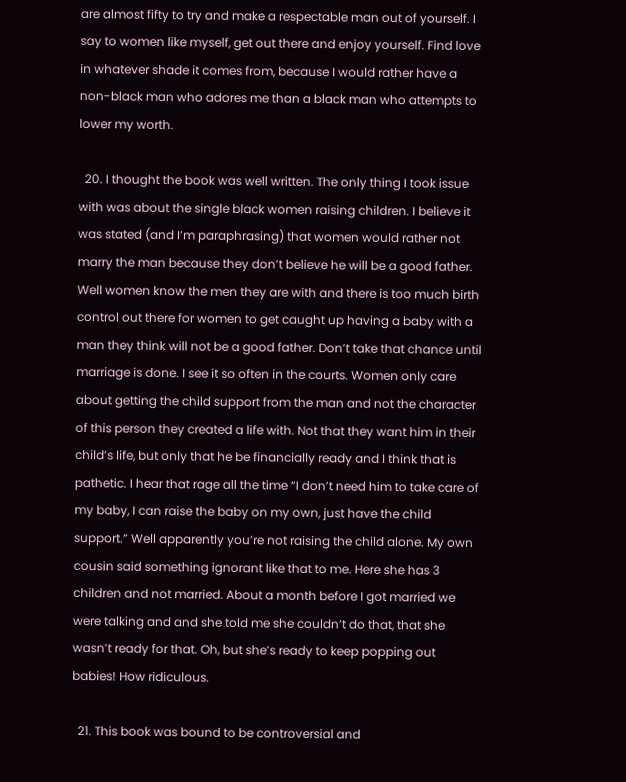are almost fifty to try and make a respectable man out of yourself. I say to women like myself, get out there and enjoy yourself. Find love in whatever shade it comes from, because I would rather have a non-black man who adores me than a black man who attempts to lower my worth.

  20. I thought the book was well written. The only thing I took issue with was about the single black women raising children. I believe it was stated (and I’m paraphrasing) that women would rather not marry the man because they don’t believe he will be a good father. Well women know the men they are with and there is too much birth control out there for women to get caught up having a baby with a man they think will not be a good father. Don’t take that chance until marriage is done. I see it so often in the courts. Women only care about getting the child support from the man and not the character of this person they created a life with. Not that they want him in their child’s life, but only that he be financially ready and I think that is pathetic. I hear that rage all the time “I don’t need him to take care of my baby, I can raise the baby on my own, just have the child support.” Well apparently you’re not raising the child alone. My own cousin said something ignorant like that to me. Here she has 3 children and not married. About a month before I got married we were talking and and she told me she couldn’t do that, that she wasn’t ready for that. Oh, but she’s ready to keep popping out babies! How ridiculous.

  21. This book was bound to be controversial and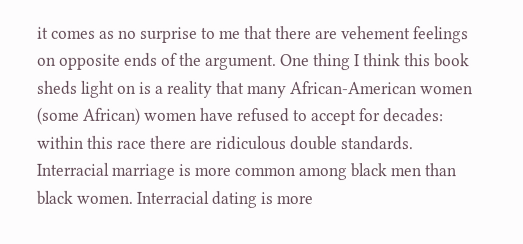it comes as no surprise to me that there are vehement feelings on opposite ends of the argument. One thing I think this book sheds light on is a reality that many African-American women (some African) women have refused to accept for decades: within this race there are ridiculous double standards. Interracial marriage is more common among black men than black women. Interracial dating is more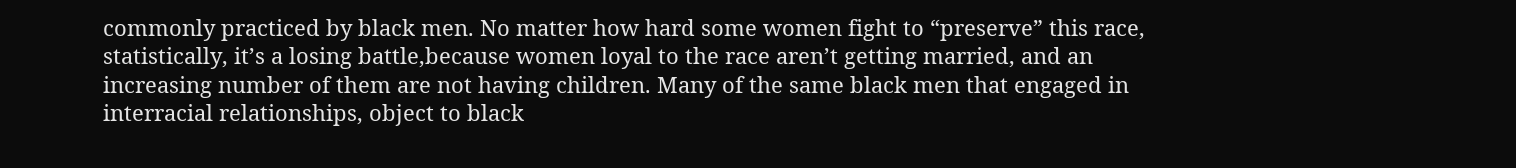commonly practiced by black men. No matter how hard some women fight to “preserve” this race, statistically, it’s a losing battle,because women loyal to the race aren’t getting married, and an increasing number of them are not having children. Many of the same black men that engaged in interracial relationships, object to black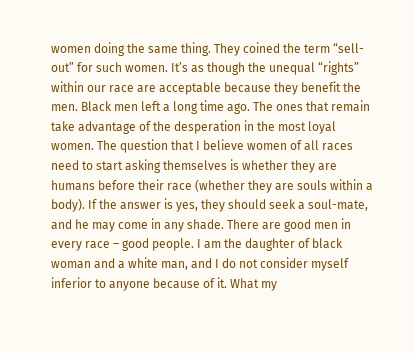women doing the same thing. They coined the term “sell-out” for such women. It’s as though the unequal “rights” within our race are acceptable because they benefit the men. Black men left a long time ago. The ones that remain take advantage of the desperation in the most loyal women. The question that I believe women of all races need to start asking themselves is whether they are humans before their race (whether they are souls within a body). If the answer is yes, they should seek a soul-mate, and he may come in any shade. There are good men in every race – good people. I am the daughter of black woman and a white man, and I do not consider myself inferior to anyone because of it. What my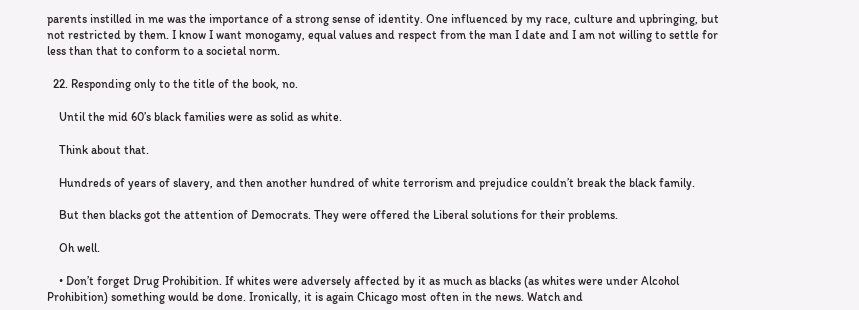parents instilled in me was the importance of a strong sense of identity. One influenced by my race, culture and upbringing, but not restricted by them. I know I want monogamy, equal values and respect from the man I date and I am not willing to settle for less than that to conform to a societal norm.

  22. Responding only to the title of the book, no.

    Until the mid 60’s black families were as solid as white.

    Think about that.

    Hundreds of years of slavery, and then another hundred of white terrorism and prejudice couldn’t break the black family.

    But then blacks got the attention of Democrats. They were offered the Liberal solutions for their problems.

    Oh well.

    • Don’t forget Drug Prohibition. If whites were adversely affected by it as much as blacks (as whites were under Alcohol Prohibition) something would be done. Ironically, it is again Chicago most often in the news. Watch and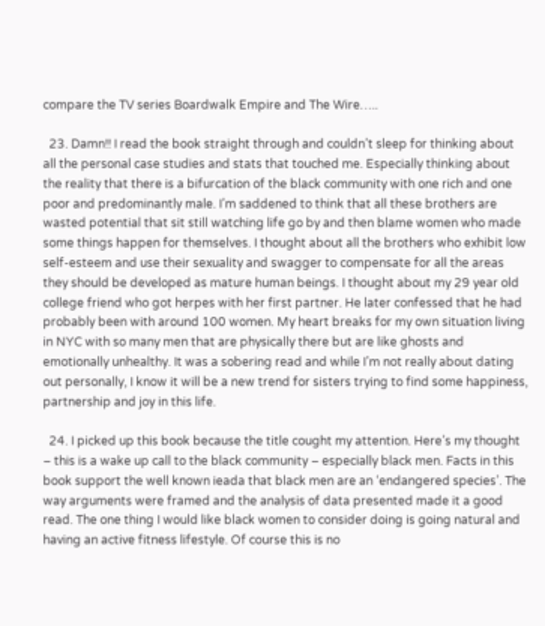compare the TV series Boardwalk Empire and The Wire…..

  23. Damn!! I read the book straight through and couldn’t sleep for thinking about all the personal case studies and stats that touched me. Especially thinking about the reality that there is a bifurcation of the black community with one rich and one poor and predominantly male. I’m saddened to think that all these brothers are wasted potential that sit still watching life go by and then blame women who made some things happen for themselves. I thought about all the brothers who exhibit low self-esteem and use their sexuality and swagger to compensate for all the areas they should be developed as mature human beings. I thought about my 29 year old college friend who got herpes with her first partner. He later confessed that he had probably been with around 100 women. My heart breaks for my own situation living in NYC with so many men that are physically there but are like ghosts and emotionally unhealthy. It was a sobering read and while I’m not really about dating out personally, I know it will be a new trend for sisters trying to find some happiness, partnership and joy in this life.

  24. I picked up this book because the title cought my attention. Here’s my thought – this is a wake up call to the black community – especially black men. Facts in this book support the well known ieada that black men are an ‘endangered species’. The way arguments were framed and the analysis of data presented made it a good read. The one thing I would like black women to consider doing is going natural and having an active fitness lifestyle. Of course this is no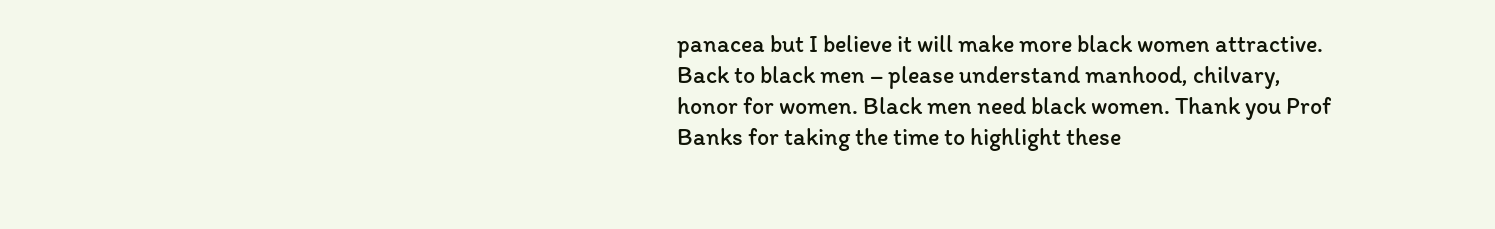panacea but I believe it will make more black women attractive. Back to black men – please understand manhood, chilvary, honor for women. Black men need black women. Thank you Prof Banks for taking the time to highlight these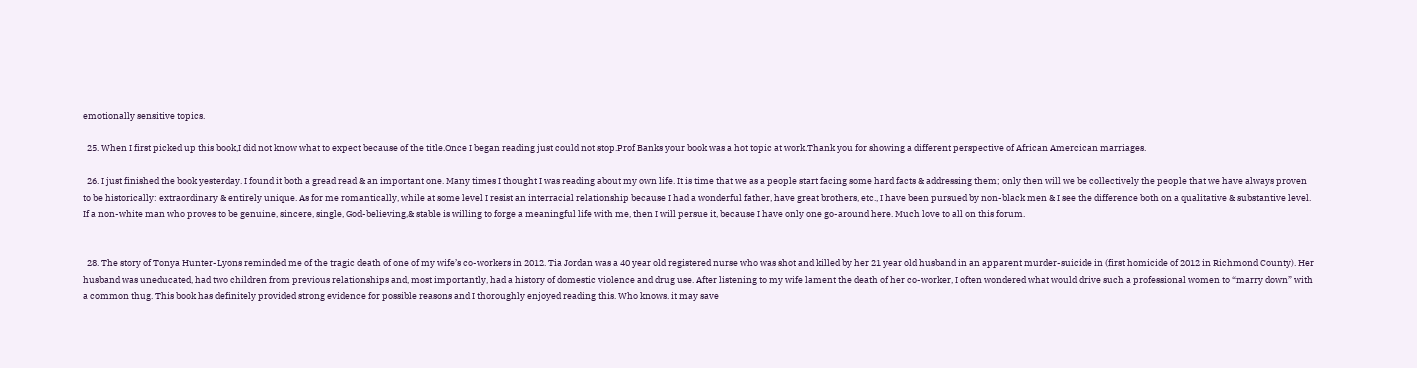emotionally sensitive topics.

  25. When I first picked up this book,I did not know what to expect because of the title.Once I began reading just could not stop.Prof Banks your book was a hot topic at work.Thank you for showing a different perspective of African Amercican marriages.

  26. I just finished the book yesterday. I found it both a gread read & an important one. Many times I thought I was reading about my own life. It is time that we as a people start facing some hard facts & addressing them; only then will we be collectively the people that we have always proven to be historically: extraordinary & entirely unique. As for me romantically, while at some level I resist an interracial relationship because I had a wonderful father, have great brothers, etc., I have been pursued by non-black men & I see the difference both on a qualitative & substantive level. If a non-white man who proves to be genuine, sincere, single, God-believing,& stable is willing to forge a meaningful life with me, then I will persue it, because I have only one go-around here. Much love to all on this forum.


  28. The story of Tonya Hunter-Lyons reminded me of the tragic death of one of my wife’s co-workers in 2012. Tia Jordan was a 40 year old registered nurse who was shot and killed by her 21 year old husband in an apparent murder-suicide in (first homicide of 2012 in Richmond County). Her husband was uneducated, had two children from previous relationships and, most importantly, had a history of domestic violence and drug use. After listening to my wife lament the death of her co-worker, I often wondered what would drive such a professional women to “marry down” with a common thug. This book has definitely provided strong evidence for possible reasons and I thoroughly enjoyed reading this. Who knows. it may save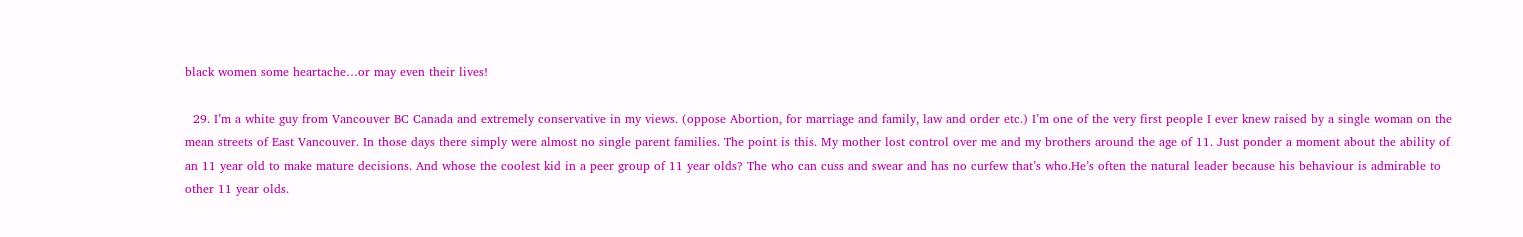black women some heartache…or may even their lives!

  29. I’m a white guy from Vancouver BC Canada and extremely conservative in my views. (oppose Abortion, for marriage and family, law and order etc.) I’m one of the very first people I ever knew raised by a single woman on the mean streets of East Vancouver. In those days there simply were almost no single parent families. The point is this. My mother lost control over me and my brothers around the age of 11. Just ponder a moment about the ability of an 11 year old to make mature decisions. And whose the coolest kid in a peer group of 11 year olds? The who can cuss and swear and has no curfew that’s who.He’s often the natural leader because his behaviour is admirable to other 11 year olds.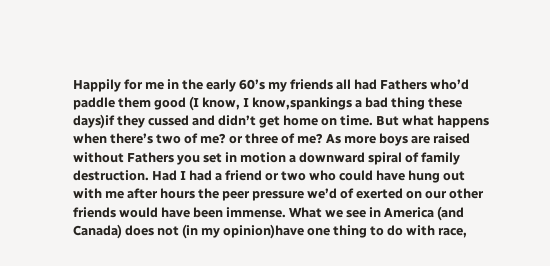Happily for me in the early 60’s my friends all had Fathers who’d paddle them good (I know, I know,spankings a bad thing these days)if they cussed and didn’t get home on time. But what happens when there’s two of me? or three of me? As more boys are raised without Fathers you set in motion a downward spiral of family destruction. Had I had a friend or two who could have hung out with me after hours the peer pressure we’d of exerted on our other friends would have been immense. What we see in America (and Canada) does not (in my opinion)have one thing to do with race,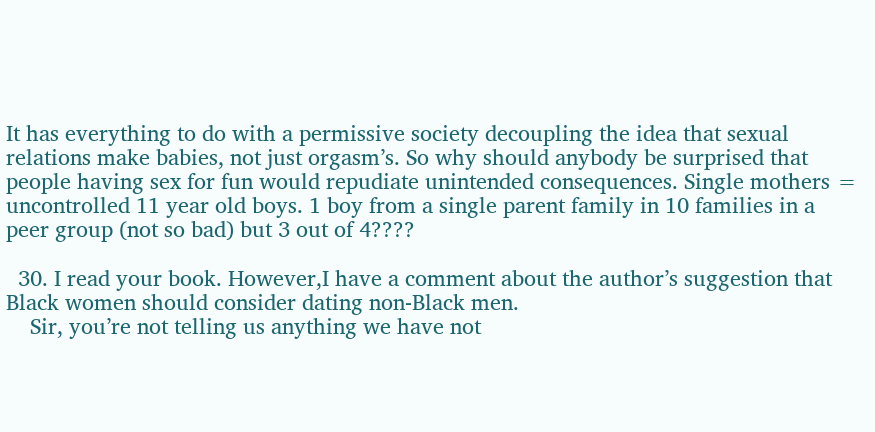It has everything to do with a permissive society decoupling the idea that sexual relations make babies, not just orgasm’s. So why should anybody be surprised that people having sex for fun would repudiate unintended consequences. Single mothers = uncontrolled 11 year old boys. 1 boy from a single parent family in 10 families in a peer group (not so bad) but 3 out of 4????

  30. I read your book. However,I have a comment about the author’s suggestion that Black women should consider dating non-Black men.
    Sir, you’re not telling us anything we have not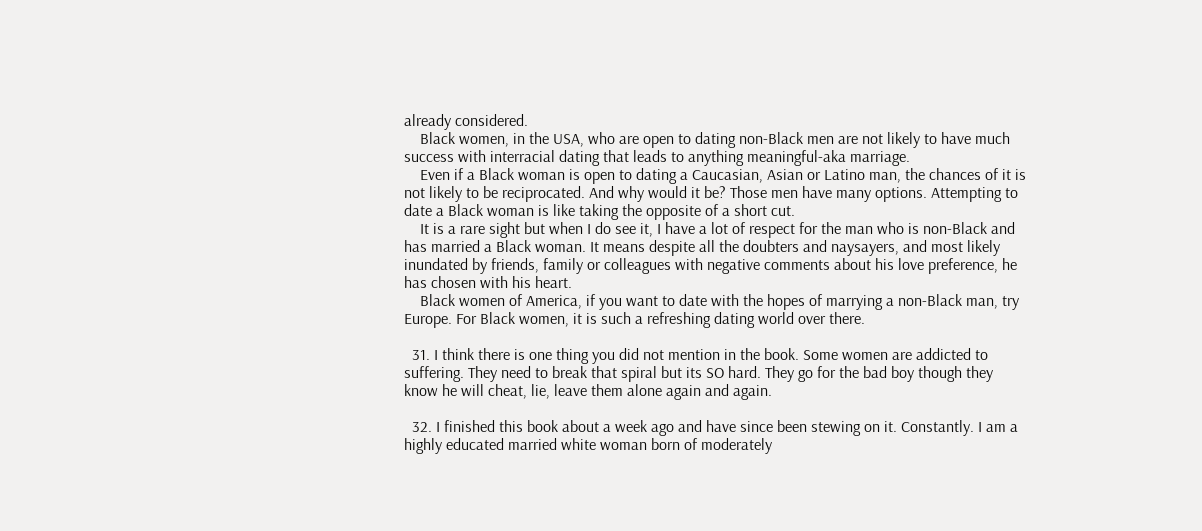already considered.
    Black women, in the USA, who are open to dating non-Black men are not likely to have much success with interracial dating that leads to anything meaningful-aka marriage.
    Even if a Black woman is open to dating a Caucasian, Asian or Latino man, the chances of it is not likely to be reciprocated. And why would it be? Those men have many options. Attempting to date a Black woman is like taking the opposite of a short cut.
    It is a rare sight but when I do see it, I have a lot of respect for the man who is non-Black and has married a Black woman. It means despite all the doubters and naysayers, and most likely inundated by friends, family or colleagues with negative comments about his love preference, he has chosen with his heart.
    Black women of America, if you want to date with the hopes of marrying a non-Black man, try Europe. For Black women, it is such a refreshing dating world over there.

  31. I think there is one thing you did not mention in the book. Some women are addicted to suffering. They need to break that spiral but its SO hard. They go for the bad boy though they know he will cheat, lie, leave them alone again and again.

  32. I finished this book about a week ago and have since been stewing on it. Constantly. I am a highly educated married white woman born of moderately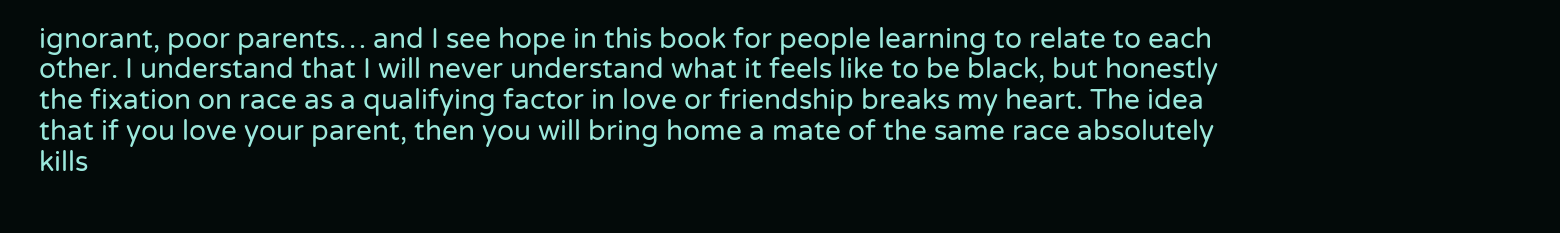ignorant, poor parents… and I see hope in this book for people learning to relate to each other. I understand that I will never understand what it feels like to be black, but honestly the fixation on race as a qualifying factor in love or friendship breaks my heart. The idea that if you love your parent, then you will bring home a mate of the same race absolutely kills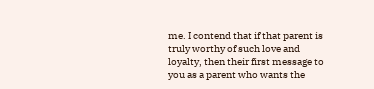me. I contend that if that parent is truly worthy of such love and loyalty, then their first message to you as a parent who wants the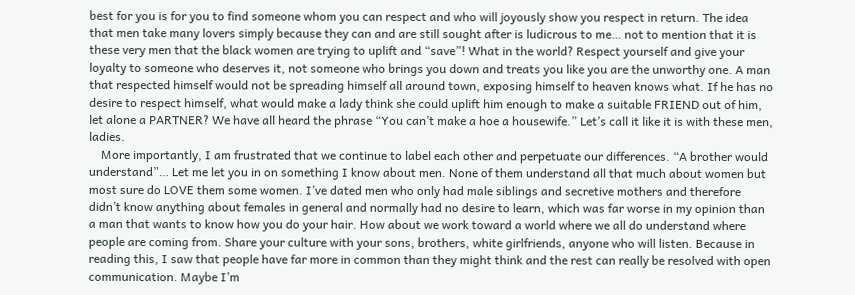best for you is for you to find someone whom you can respect and who will joyously show you respect in return. The idea that men take many lovers simply because they can and are still sought after is ludicrous to me… not to mention that it is these very men that the black women are trying to uplift and “save”! What in the world? Respect yourself and give your loyalty to someone who deserves it, not someone who brings you down and treats you like you are the unworthy one. A man that respected himself would not be spreading himself all around town, exposing himself to heaven knows what. If he has no desire to respect himself, what would make a lady think she could uplift him enough to make a suitable FRIEND out of him, let alone a PARTNER? We have all heard the phrase “You can’t make a hoe a housewife.” Let’s call it like it is with these men, ladies.
    More importantly, I am frustrated that we continue to label each other and perpetuate our differences. “A brother would understand”… Let me let you in on something I know about men. None of them understand all that much about women but most sure do LOVE them some women. I’ve dated men who only had male siblings and secretive mothers and therefore didn’t know anything about females in general and normally had no desire to learn, which was far worse in my opinion than a man that wants to know how you do your hair. How about we work toward a world where we all do understand where people are coming from. Share your culture with your sons, brothers, white girlfriends, anyone who will listen. Because in reading this, I saw that people have far more in common than they might think and the rest can really be resolved with open communication. Maybe I’m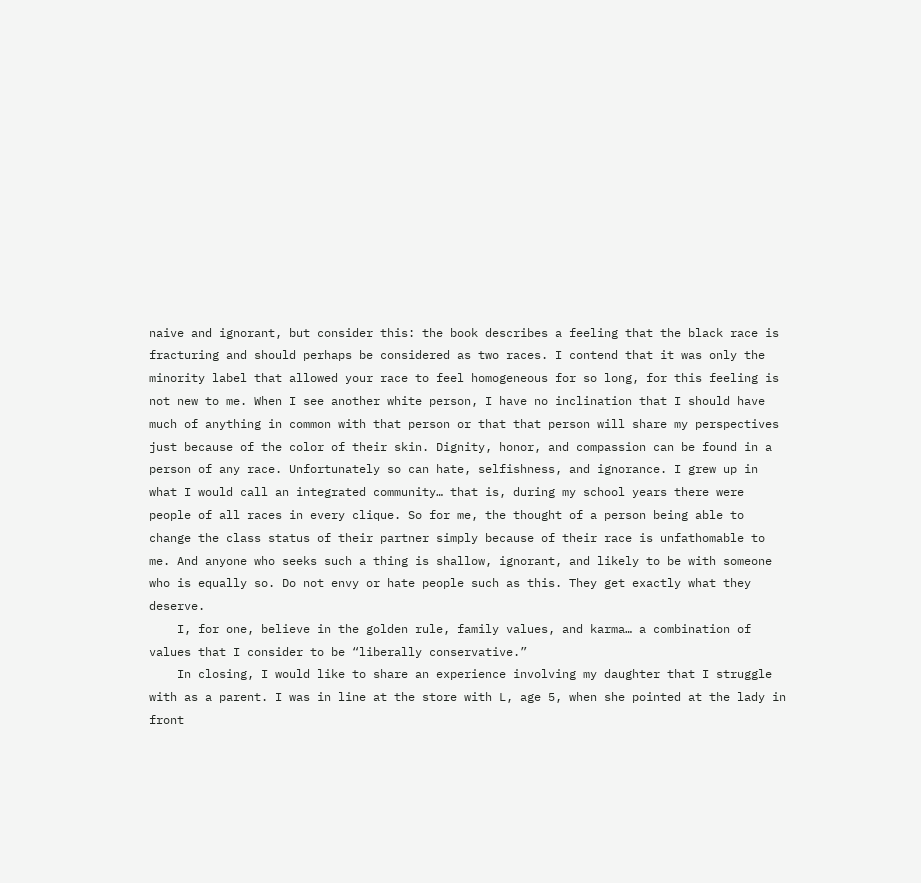naive and ignorant, but consider this: the book describes a feeling that the black race is fracturing and should perhaps be considered as two races. I contend that it was only the minority label that allowed your race to feel homogeneous for so long, for this feeling is not new to me. When I see another white person, I have no inclination that I should have much of anything in common with that person or that that person will share my perspectives just because of the color of their skin. Dignity, honor, and compassion can be found in a person of any race. Unfortunately so can hate, selfishness, and ignorance. I grew up in what I would call an integrated community… that is, during my school years there were people of all races in every clique. So for me, the thought of a person being able to change the class status of their partner simply because of their race is unfathomable to me. And anyone who seeks such a thing is shallow, ignorant, and likely to be with someone who is equally so. Do not envy or hate people such as this. They get exactly what they deserve.
    I, for one, believe in the golden rule, family values, and karma… a combination of values that I consider to be “liberally conservative.”
    In closing, I would like to share an experience involving my daughter that I struggle with as a parent. I was in line at the store with L, age 5, when she pointed at the lady in front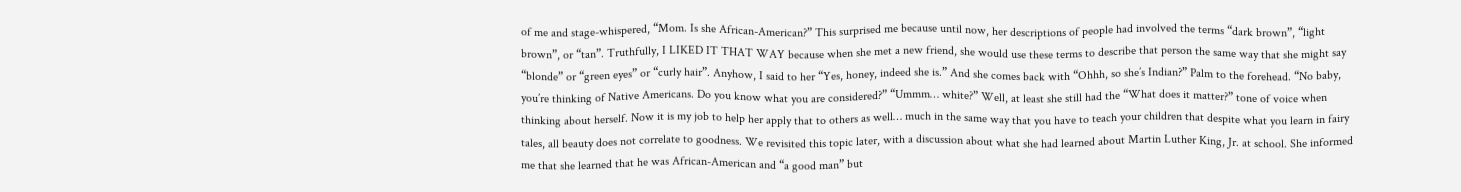of me and stage-whispered, “Mom. Is she African-American?” This surprised me because until now, her descriptions of people had involved the terms “dark brown”, “light brown”, or “tan”. Truthfully, I LIKED IT THAT WAY because when she met a new friend, she would use these terms to describe that person the same way that she might say “blonde” or “green eyes” or “curly hair”. Anyhow, I said to her “Yes, honey, indeed she is.” And she comes back with “Ohhh, so she’s Indian?” Palm to the forehead. “No baby, you’re thinking of Native Americans. Do you know what you are considered?” “Ummm… white?” Well, at least she still had the “What does it matter?” tone of voice when thinking about herself. Now it is my job to help her apply that to others as well… much in the same way that you have to teach your children that despite what you learn in fairy tales, all beauty does not correlate to goodness. We revisited this topic later, with a discussion about what she had learned about Martin Luther King, Jr. at school. She informed me that she learned that he was African-American and “a good man” but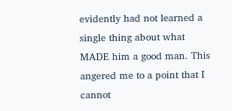evidently had not learned a single thing about what MADE him a good man. This angered me to a point that I cannot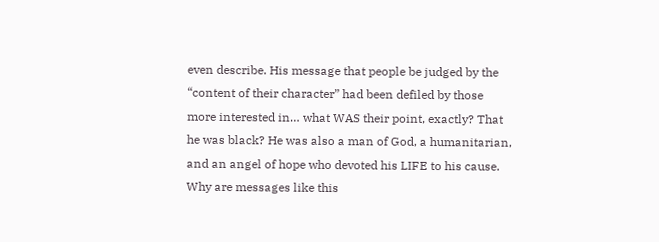even describe. His message that people be judged by the “content of their character” had been defiled by those more interested in… what WAS their point, exactly? That he was black? He was also a man of God, a humanitarian, and an angel of hope who devoted his LIFE to his cause. Why are messages like this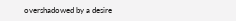overshadowed by a desire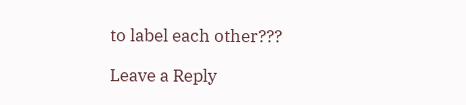to label each other???

Leave a Reply